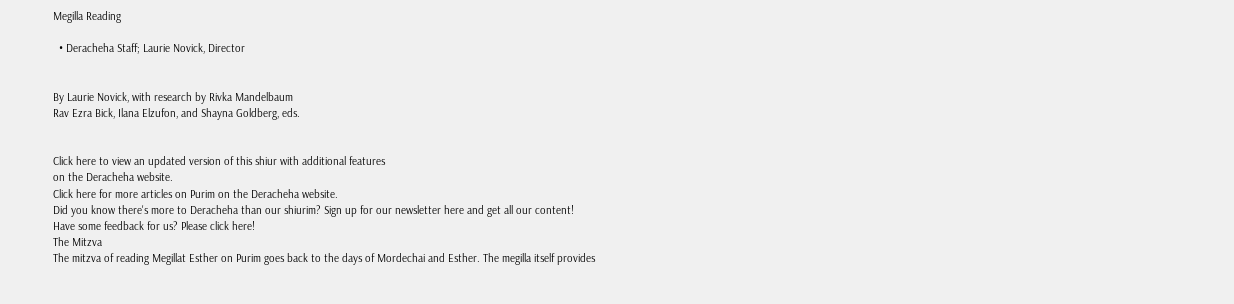Megilla Reading

  • Deracheha Staff; Laurie Novick, Director


By Laurie Novick, with research by Rivka Mandelbaum
Rav Ezra Bick, Ilana Elzufon, and Shayna Goldberg, eds.


Click here to view an updated version of this shiur with additional features
on the Deracheha website.
Click here for more articles on Purim on the Deracheha website.
Did you know there's more to Deracheha than our shiurim? Sign up for our newsletter here and get all our content!
Have some feedback for us? Please click here!
The Mitzva
The mitzva of reading Megillat Esther on Purim goes back to the days of Mordechai and Esther. The megilla itself provides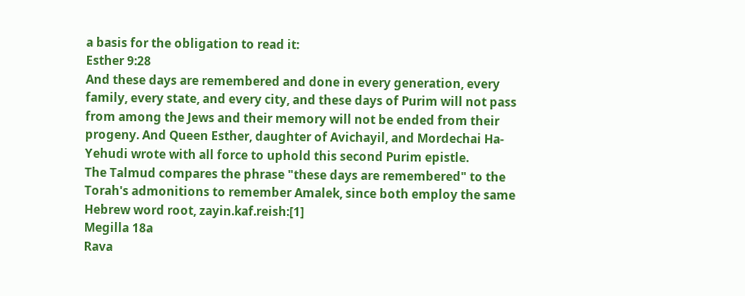a basis for the obligation to read it:
Esther 9:28
And these days are remembered and done in every generation, every family, every state, and every city, and these days of Purim will not pass from among the Jews and their memory will not be ended from their progeny. And Queen Esther, daughter of Avichayil, and Mordechai Ha-Yehudi wrote with all force to uphold this second Purim epistle.
The Talmud compares the phrase "these days are remembered" to the Torah's admonitions to remember Amalek, since both employ the same Hebrew word root, zayin.kaf.reish:[1]
Megilla 18a
Rava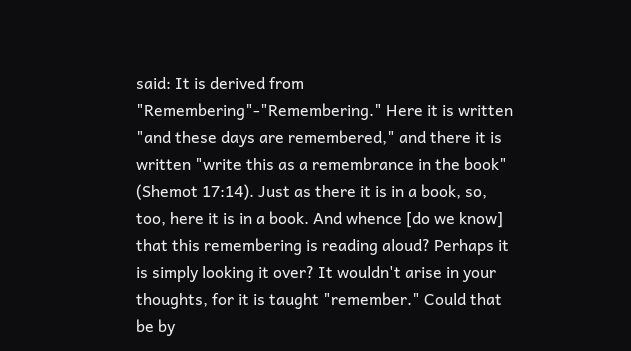said: It is derived from "Remembering"-"Remembering." Here it is written "and these days are remembered," and there it is written "write this as a remembrance in the book" (Shemot 17:14). Just as there it is in a book, so, too, here it is in a book. And whence [do we know] that this remembering is reading aloud? Perhaps it is simply looking it over? It wouldn't arise in your thoughts, for it is taught "remember." Could that be by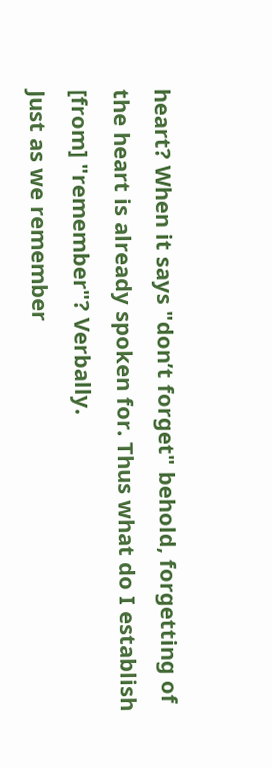heart? When it says "don’t forget" behold, forgetting of the heart is already spoken for. Thus what do I establish [from] "remember"? Verbally.
Just as we remember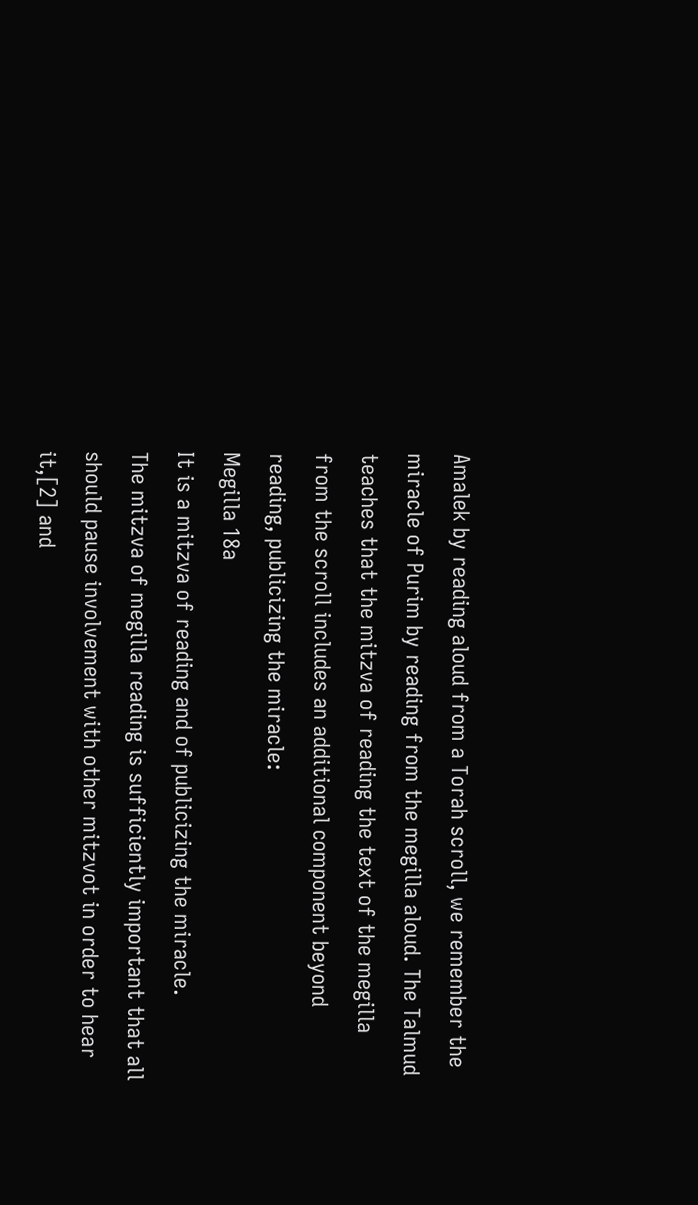Amalek by reading aloud from a Torah scroll, we remember the miracle of Purim by reading from the megilla aloud. The Talmud teaches that the mitzva of reading the text of the megilla from the scroll includes an additional component beyond reading, publicizing the miracle:
Megilla 18a
It is a mitzva of reading and of publicizing the miracle.
The mitzva of megilla reading is sufficiently important that all should pause involvement with other mitzvot in order to hear it,[2] and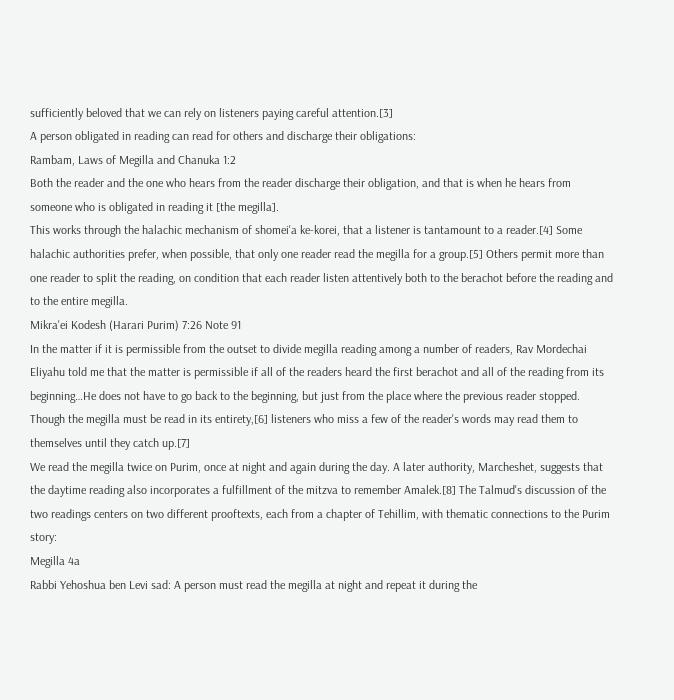sufficiently beloved that we can rely on listeners paying careful attention.[3]
A person obligated in reading can read for others and discharge their obligations:
Rambam, Laws of Megilla and Chanuka 1:2
Both the reader and the one who hears from the reader discharge their obligation, and that is when he hears from someone who is obligated in reading it [the megilla].
This works through the halachic mechanism of shomei'a ke-korei, that a listener is tantamount to a reader.[4] Some halachic authorities prefer, when possible, that only one reader read the megilla for a group.[5] Others permit more than one reader to split the reading, on condition that each reader listen attentively both to the berachot before the reading and to the entire megilla.
Mikra'ei Kodesh (Harari Purim) 7:26 Note 91
In the matter if it is permissible from the outset to divide megilla reading among a number of readers, Rav Mordechai Eliyahu told me that the matter is permissible if all of the readers heard the first berachot and all of the reading from its beginning…He does not have to go back to the beginning, but just from the place where the previous reader stopped.
Though the megilla must be read in its entirety,[6] listeners who miss a few of the reader's words may read them to themselves until they catch up.[7]
We read the megilla twice on Purim, once at night and again during the day. A later authority, Marcheshet, suggests that the daytime reading also incorporates a fulfillment of the mitzva to remember Amalek.[8] The Talmud's discussion of the two readings centers on two different prooftexts, each from a chapter of Tehillim, with thematic connections to the Purim story:
Megilla 4a
Rabbi Yehoshua ben Levi sad: A person must read the megilla at night and repeat it during the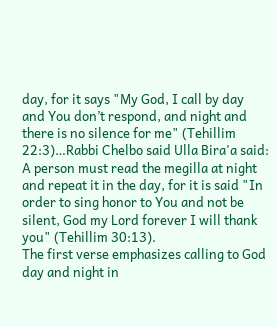day, for it says "My God, I call by day and You don’t respond, and night and there is no silence for me" (Tehillim 22:3)…Rabbi Chelbo said Ulla Bira'a said: A person must read the megilla at night and repeat it in the day, for it is said "In order to sing honor to You and not be silent, God my Lord forever I will thank you" (Tehillim 30:13).
The first verse emphasizes calling to God day and night in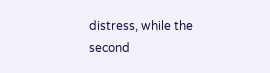distress, while the second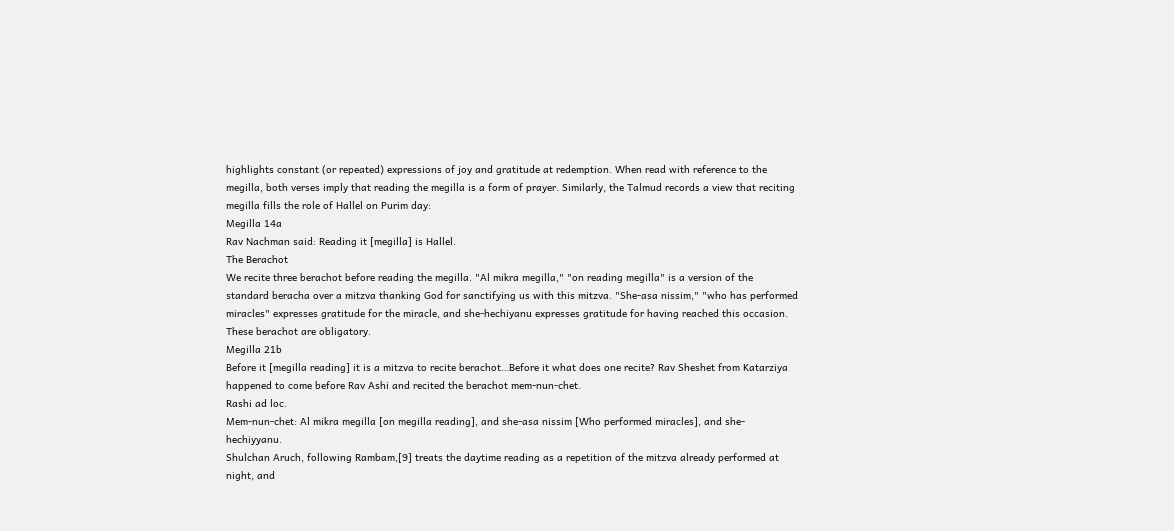highlights constant (or repeated) expressions of joy and gratitude at redemption. When read with reference to the megilla, both verses imply that reading the megilla is a form of prayer. Similarly, the Talmud records a view that reciting megilla fills the role of Hallel on Purim day:
Megilla 14a
Rav Nachman said: Reading it [megilla] is Hallel.
The Berachot
We recite three berachot before reading the megilla. "Al mikra megilla," "on reading megilla" is a version of the standard beracha over a mitzva thanking God for sanctifying us with this mitzva. "She-asa nissim," "who has performed miracles" expresses gratitude for the miracle, and she-hechiyanu expresses gratitude for having reached this occasion. These berachot are obligatory.
Megilla 21b
Before it [megilla reading] it is a mitzva to recite berachot…Before it what does one recite? Rav Sheshet from Katarziya happened to come before Rav Ashi and recited the berachot mem-nun-chet.
Rashi ad loc.
Mem-nun-chet: Al mikra megilla [on megilla reading], and she-asa nissim [Who performed miracles], and she-hechiyyanu.
Shulchan Aruch, following Rambam,[9] treats the daytime reading as a repetition of the mitzva already performed at night, and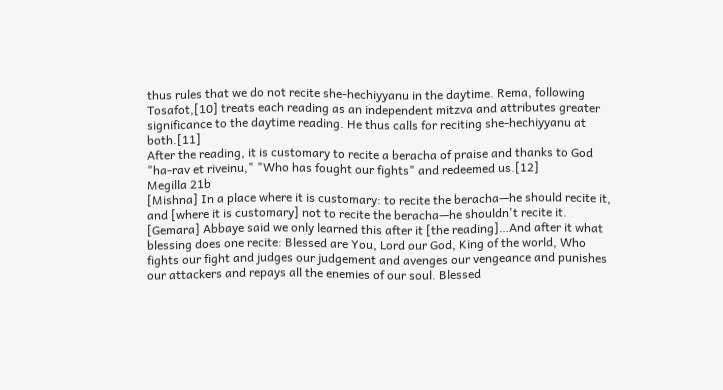thus rules that we do not recite she-hechiyyanu in the daytime. Rema, following Tosafot,[10] treats each reading as an independent mitzva and attributes greater significance to the daytime reading. He thus calls for reciting she-hechiyyanu at both.[11]
After the reading, it is customary to recite a beracha of praise and thanks to God "ha-rav et riveinu," "Who has fought our fights" and redeemed us.[12]
Megilla 21b
[Mishna] In a place where it is customary: to recite the beracha—he should recite it, and [where it is customary] not to recite the beracha—he shouldn't recite it. [Gemara] Abbaye said we only learned this after it [the reading]…And after it what blessing does one recite: Blessed are You, Lord our God, King of the world, Who fights our fight and judges our judgement and avenges our vengeance and punishes our attackers and repays all the enemies of our soul. Blessed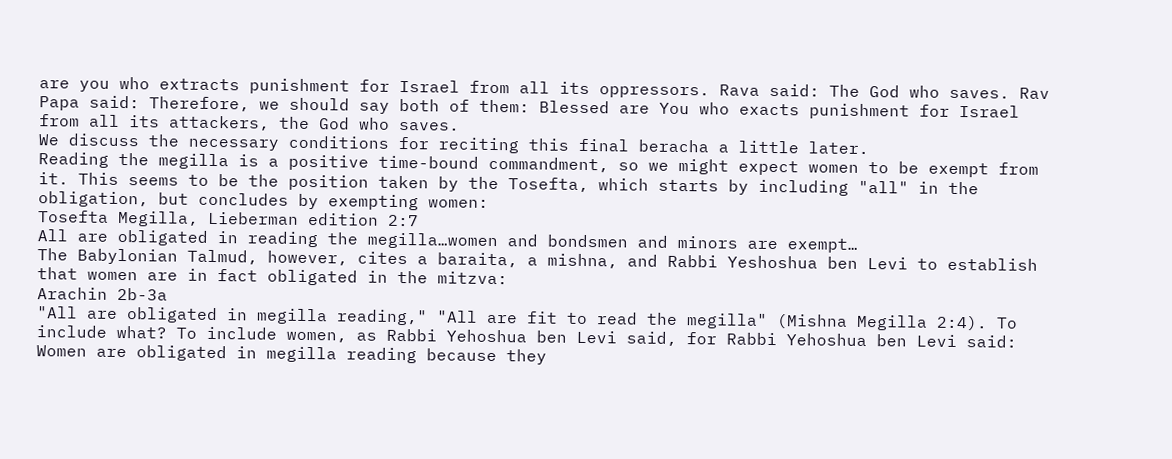are you who extracts punishment for Israel from all its oppressors. Rava said: The God who saves. Rav Papa said: Therefore, we should say both of them: Blessed are You who exacts punishment for Israel from all its attackers, the God who saves.
We discuss the necessary conditions for reciting this final beracha a little later.
Reading the megilla is a positive time-bound commandment, so we might expect women to be exempt from it. This seems to be the position taken by the Tosefta, which starts by including "all" in the obligation, but concludes by exempting women:
Tosefta Megilla, Lieberman edition 2:7
All are obligated in reading the megilla…women and bondsmen and minors are exempt…
The Babylonian Talmud, however, cites a baraita, a mishna, and Rabbi Yeshoshua ben Levi to establish that women are in fact obligated in the mitzva:
Arachin 2b-3a
"All are obligated in megilla reading," "All are fit to read the megilla" (Mishna Megilla 2:4). To include what? To include women, as Rabbi Yehoshua ben Levi said, for Rabbi Yehoshua ben Levi said: Women are obligated in megilla reading because they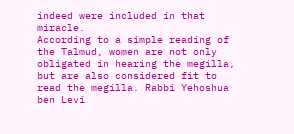indeed were included in that miracle.
According to a simple reading of the Talmud, women are not only obligated in hearing the megilla, but are also considered fit to read the megilla. Rabbi Yehoshua ben Levi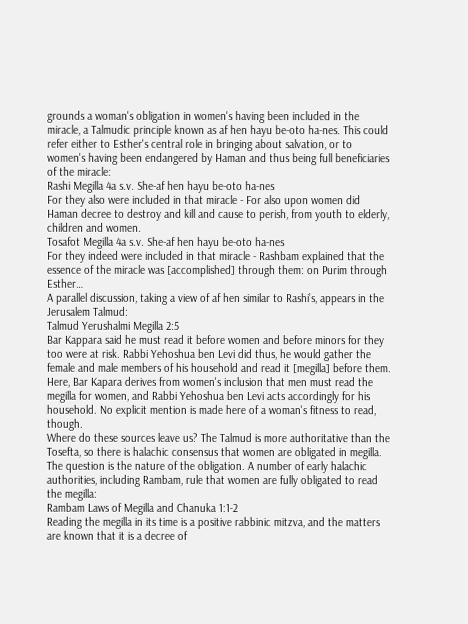grounds a woman's obligation in women's having been included in the miracle, a Talmudic principle known as af hen hayu be-oto ha-nes. This could refer either to Esther's central role in bringing about salvation, or to women's having been endangered by Haman and thus being full beneficiaries of the miracle:
Rashi Megilla 4a s.v. She-af hen hayu be-oto ha-nes
For they also were included in that miracle - For also upon women did Haman decree to destroy and kill and cause to perish, from youth to elderly, children and women.
Tosafot Megilla 4a s.v. She-af hen hayu be-oto ha-nes
For they indeed were included in that miracle - Rashbam explained that the essence of the miracle was [accomplished] through them: on Purim through Esther…
A parallel discussion, taking a view of af hen similar to Rashi’s, appears in the Jerusalem Talmud:
Talmud Yerushalmi Megilla 2:5
Bar Kappara said he must read it before women and before minors for they too were at risk. Rabbi Yehoshua ben Levi did thus, he would gather the female and male members of his household and read it [megilla] before them.
Here, Bar Kapara derives from women's inclusion that men must read the megilla for women, and Rabbi Yehoshua ben Levi acts accordingly for his household. No explicit mention is made here of a woman's fitness to read, though.
Where do these sources leave us? The Talmud is more authoritative than the Tosefta, so there is halachic consensus that women are obligated in megilla. The question is the nature of the obligation. A number of early halachic authorities, including Rambam, rule that women are fully obligated to read the megilla:
Rambam Laws of Megilla and Chanuka 1:1-2
Reading the megilla in its time is a positive rabbinic mitzva, and the matters are known that it is a decree of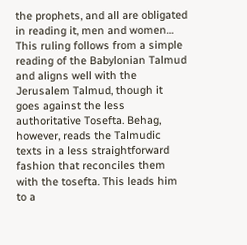the prophets, and all are obligated in reading it, men and women…
This ruling follows from a simple reading of the Babylonian Talmud and aligns well with the Jerusalem Talmud, though it goes against the less authoritative Tosefta. Behag, however, reads the Talmudic texts in a less straightforward fashion that reconciles them with the tosefta. This leads him to a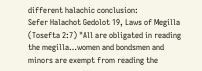different halachic conclusion:
Sefer Halachot Gedolot 19, Laws of Megilla
(Tosefta 2:7) "All are obligated in reading the megilla…women and bondsmen and minors are exempt from reading the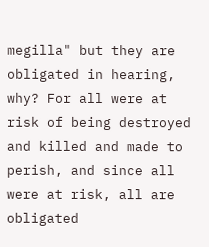megilla" but they are obligated in hearing, why? For all were at risk of being destroyed and killed and made to perish, and since all were at risk, all are obligated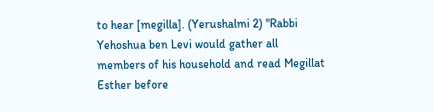to hear [megilla]. (Yerushalmi 2) "Rabbi Yehoshua ben Levi would gather all members of his household and read Megillat Esther before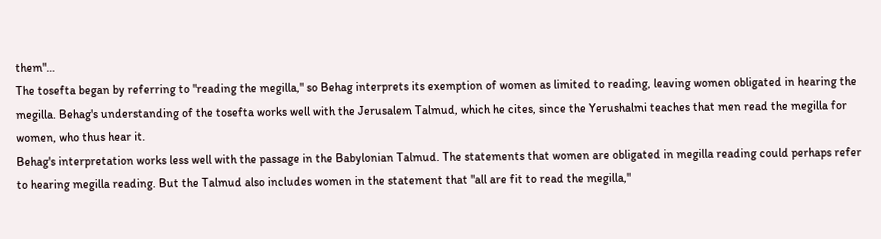them"…
The tosefta began by referring to "reading the megilla," so Behag interprets its exemption of women as limited to reading, leaving women obligated in hearing the megilla. Behag's understanding of the tosefta works well with the Jerusalem Talmud, which he cites, since the Yerushalmi teaches that men read the megilla for women, who thus hear it.
Behag's interpretation works less well with the passage in the Babylonian Talmud. The statements that women are obligated in megilla reading could perhaps refer to hearing megilla reading. But the Talmud also includes women in the statement that "all are fit to read the megilla,"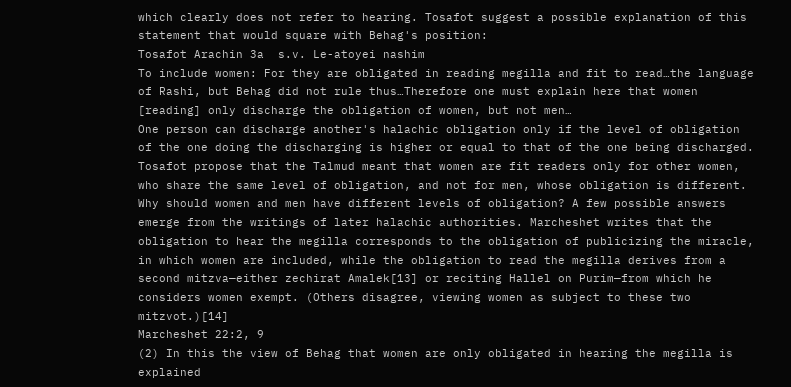which clearly does not refer to hearing. Tosafot suggest a possible explanation of this statement that would square with Behag's position:
Tosafot Arachin 3a  s.v. Le-atoyei nashim
To include women: For they are obligated in reading megilla and fit to read…the language of Rashi, but Behag did not rule thus…Therefore one must explain here that women [reading] only discharge the obligation of women, but not men…
One person can discharge another's halachic obligation only if the level of obligation of the one doing the discharging is higher or equal to that of the one being discharged. Tosafot propose that the Talmud meant that women are fit readers only for other women, who share the same level of obligation, and not for men, whose obligation is different.
Why should women and men have different levels of obligation? A few possible answers emerge from the writings of later halachic authorities. Marcheshet writes that the obligation to hear the megilla corresponds to the obligation of publicizing the miracle, in which women are included, while the obligation to read the megilla derives from a second mitzva—either zechirat Amalek[13] or reciting Hallel on Purim—from which he considers women exempt. (Others disagree, viewing women as subject to these two mitzvot.)[14]
Marcheshet 22:2, 9
(2) In this the view of Behag that women are only obligated in hearing the megilla is explained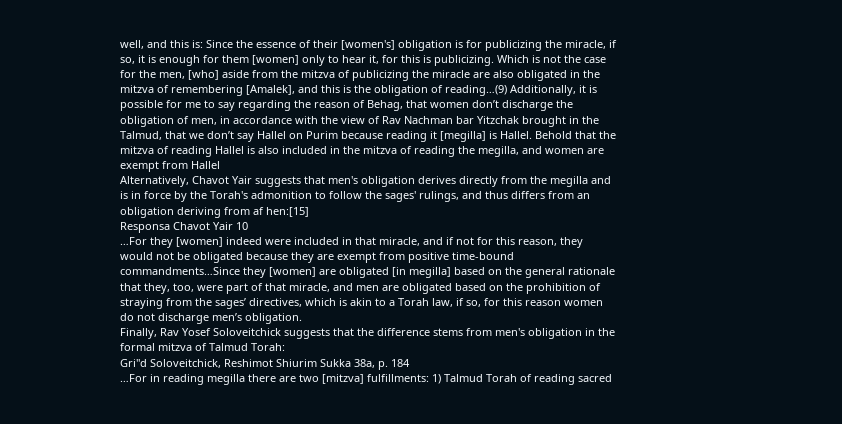well, and this is: Since the essence of their [women's] obligation is for publicizing the miracle, if so, it is enough for them [women] only to hear it, for this is publicizing. Which is not the case for the men, [who] aside from the mitzva of publicizing the miracle are also obligated in the mitzva of remembering [Amalek], and this is the obligation of reading…(9) Additionally, it is possible for me to say regarding the reason of Behag, that women don’t discharge the obligation of men, in accordance with the view of Rav Nachman bar Yitzchak brought in the Talmud, that we don’t say Hallel on Purim because reading it [megilla] is Hallel. Behold that the mitzva of reading Hallel is also included in the mitzva of reading the megilla, and women are exempt from Hallel
Alternatively, Chavot Yair suggests that men's obligation derives directly from the megilla and is in force by the Torah's admonition to follow the sages' rulings, and thus differs from an obligation deriving from af hen:[15]
Responsa Chavot Yair 10
…For they [women] indeed were included in that miracle, and if not for this reason, they would not be obligated because they are exempt from positive time-bound commandments…Since they [women] are obligated [in megilla] based on the general rationale that they, too, were part of that miracle, and men are obligated based on the prohibition of straying from the sages’ directives, which is akin to a Torah law, if so, for this reason women do not discharge men’s obligation.
Finally, Rav Yosef Soloveitchick suggests that the difference stems from men's obligation in the formal mitzva of Talmud Torah:
Gri"d Soloveitchick, Reshimot Shiurim Sukka 38a, p. 184
…For in reading megilla there are two [mitzva] fulfillments: 1) Talmud Torah of reading sacred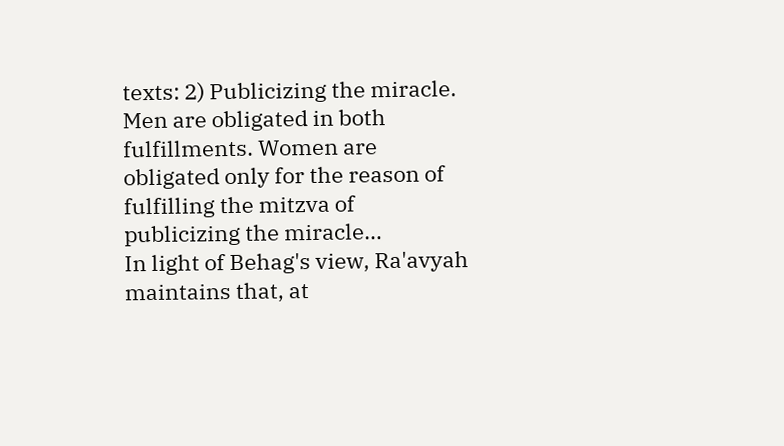texts: 2) Publicizing the miracle. Men are obligated in both fulfillments. Women are obligated only for the reason of fulfilling the mitzva of publicizing the miracle…
In light of Behag's view, Ra'avyah maintains that, at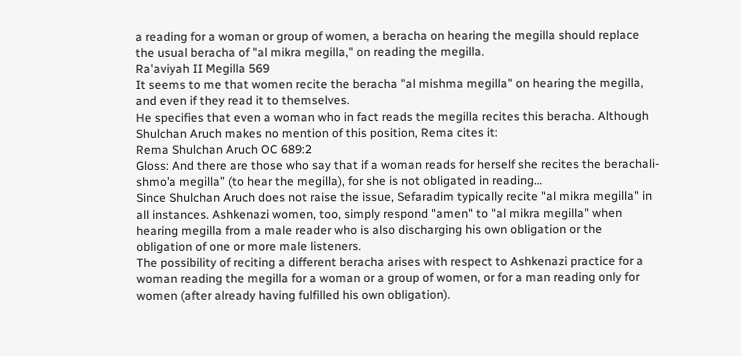a reading for a woman or group of women, a beracha on hearing the megilla should replace the usual beracha of "al mikra megilla," on reading the megilla.
Ra'aviyah II Megilla 569
It seems to me that women recite the beracha "al mishma megilla" on hearing the megilla, and even if they read it to themselves.
He specifies that even a woman who in fact reads the megilla recites this beracha. Although Shulchan Aruch makes no mention of this position, Rema cites it:
Rema Shulchan Aruch OC 689:2
Gloss: And there are those who say that if a woman reads for herself she recites the berachali-shmo’a megilla” (to hear the megilla), for she is not obligated in reading…
Since Shulchan Aruch does not raise the issue, Sefaradim typically recite "al mikra megilla" in all instances. Ashkenazi women, too, simply respond "amen" to "al mikra megilla" when hearing megilla from a male reader who is also discharging his own obligation or the obligation of one or more male listeners.
The possibility of reciting a different beracha arises with respect to Ashkenazi practice for a woman reading the megilla for a woman or a group of women, or for a man reading only for women (after already having fulfilled his own obligation).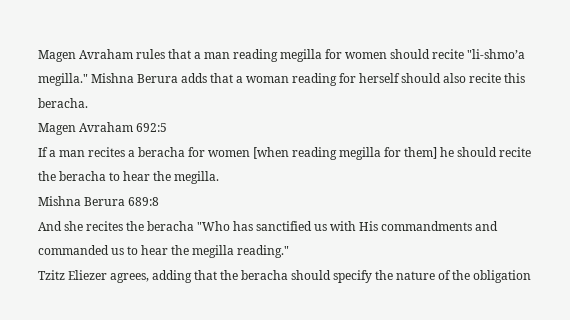Magen Avraham rules that a man reading megilla for women should recite "li-shmo’a megilla." Mishna Berura adds that a woman reading for herself should also recite this beracha.
Magen Avraham 692:5
If a man recites a beracha for women [when reading megilla for them] he should recite the beracha to hear the megilla.
Mishna Berura 689:8
And she recites the beracha "Who has sanctified us with His commandments and commanded us to hear the megilla reading."
Tzitz Eliezer agrees, adding that the beracha should specify the nature of the obligation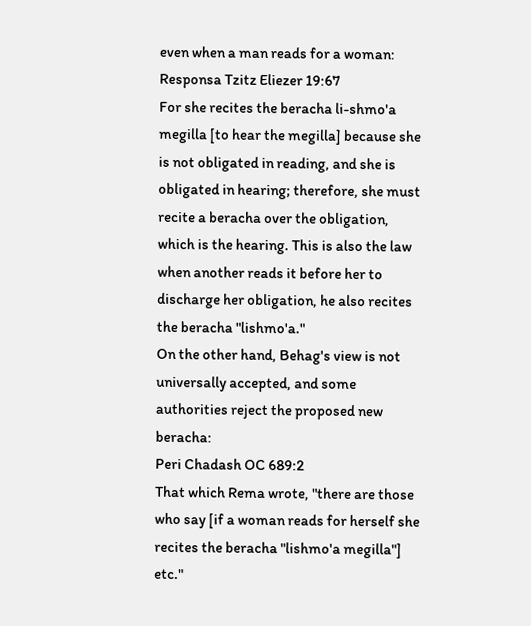even when a man reads for a woman:
Responsa Tzitz Eliezer 19:67
For she recites the beracha li-shmo'a megilla [to hear the megilla] because she is not obligated in reading, and she is obligated in hearing; therefore, she must recite a beracha over the obligation, which is the hearing. This is also the law when another reads it before her to discharge her obligation, he also recites the beracha "lishmo'a."
On the other hand, Behag's view is not universally accepted, and some authorities reject the proposed new beracha:
Peri Chadash OC 689:2
That which Rema wrote, "there are those who say [if a woman reads for herself she recites the beracha "lishmo'a megilla"] etc."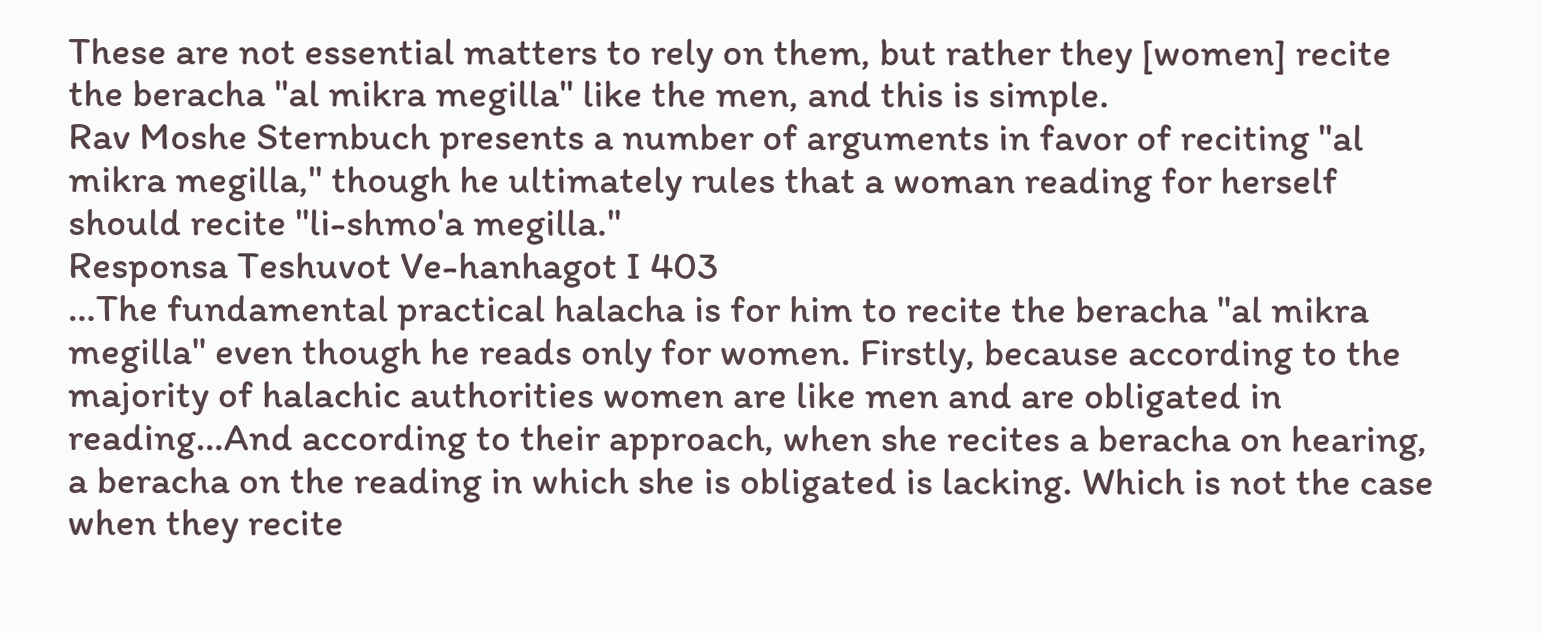These are not essential matters to rely on them, but rather they [women] recite the beracha "al mikra megilla" like the men, and this is simple.
Rav Moshe Sternbuch presents a number of arguments in favor of reciting "al mikra megilla," though he ultimately rules that a woman reading for herself should recite "li-shmo'a megilla."
Responsa Teshuvot Ve-hanhagot I 403
…The fundamental practical halacha is for him to recite the beracha "al mikra megilla" even though he reads only for women. Firstly, because according to the majority of halachic authorities women are like men and are obligated in reading…And according to their approach, when she recites a beracha on hearing, a beracha on the reading in which she is obligated is lacking. Which is not the case when they recite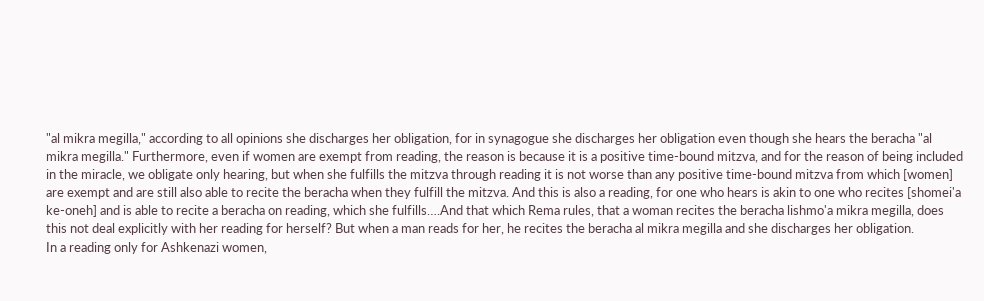"al mikra megilla," according to all opinions she discharges her obligation, for in synagogue she discharges her obligation even though she hears the beracha "al mikra megilla." Furthermore, even if women are exempt from reading, the reason is because it is a positive time-bound mitzva, and for the reason of being included in the miracle, we obligate only hearing, but when she fulfills the mitzva through reading it is not worse than any positive time-bound mitzva from which [women] are exempt and are still also able to recite the beracha when they fulfill the mitzva. And this is also a reading, for one who hears is akin to one who recites [shomei'a ke-oneh] and is able to recite a beracha on reading, which she fulfills….And that which Rema rules, that a woman recites the beracha lishmo'a mikra megilla, does this not deal explicitly with her reading for herself? But when a man reads for her, he recites the beracha al mikra megilla and she discharges her obligation.
In a reading only for Ashkenazi women,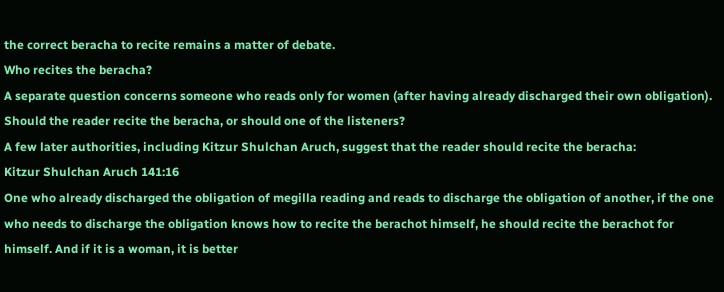the correct beracha to recite remains a matter of debate.
Who recites the beracha?
A separate question concerns someone who reads only for women (after having already discharged their own obligation). Should the reader recite the beracha, or should one of the listeners?
A few later authorities, including Kitzur Shulchan Aruch, suggest that the reader should recite the beracha:
Kitzur Shulchan Aruch 141:16
One who already discharged the obligation of megilla reading and reads to discharge the obligation of another, if the one who needs to discharge the obligation knows how to recite the berachot himself, he should recite the berachot for himself. And if it is a woman, it is better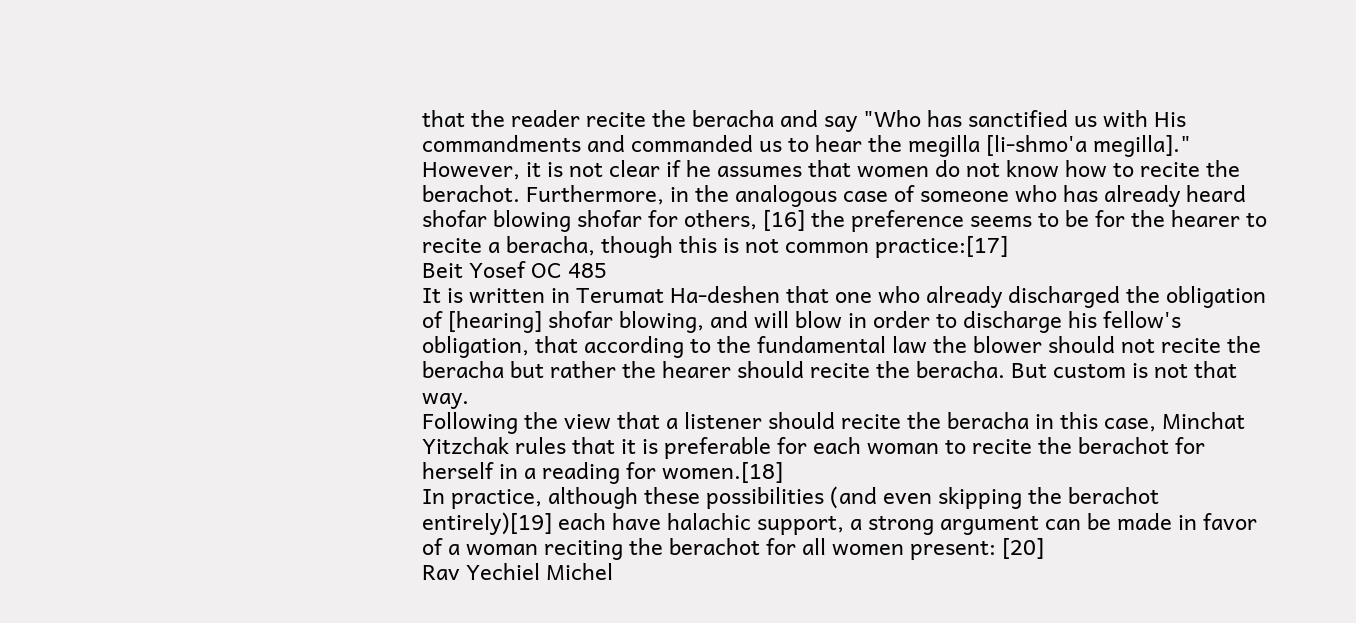that the reader recite the beracha and say "Who has sanctified us with His commandments and commanded us to hear the megilla [li-shmo'a megilla]."
However, it is not clear if he assumes that women do not know how to recite the berachot. Furthermore, in the analogous case of someone who has already heard shofar blowing shofar for others, [16] the preference seems to be for the hearer to recite a beracha, though this is not common practice:[17]
Beit Yosef OC 485
It is written in Terumat Ha-deshen that one who already discharged the obligation of [hearing] shofar blowing, and will blow in order to discharge his fellow's obligation, that according to the fundamental law the blower should not recite the beracha but rather the hearer should recite the beracha. But custom is not that way.
Following the view that a listener should recite the beracha in this case, Minchat Yitzchak rules that it is preferable for each woman to recite the berachot for herself in a reading for women.[18]
In practice, although these possibilities (and even skipping the berachot entirely)[19] each have halachic support, a strong argument can be made in favor of a woman reciting the berachot for all women present: [20]
Rav Yechiel Michel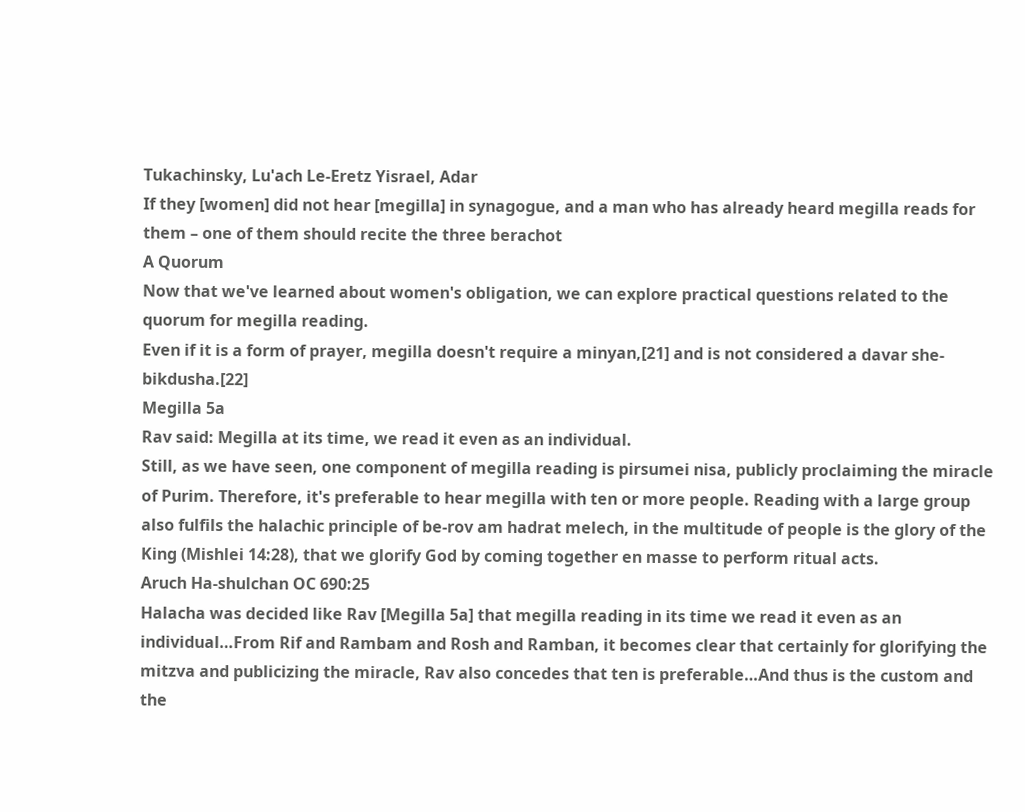Tukachinsky, Lu'ach Le-Eretz Yisrael, Adar
If they [women] did not hear [megilla] in synagogue, and a man who has already heard megilla reads for them – one of them should recite the three berachot
A Quorum
Now that we've learned about women's obligation, we can explore practical questions related to the quorum for megilla reading.
Even if it is a form of prayer, megilla doesn't require a minyan,[21] and is not considered a davar she-bikdusha.[22]
Megilla 5a
Rav said: Megilla at its time, we read it even as an individual.
Still, as we have seen, one component of megilla reading is pirsumei nisa, publicly proclaiming the miracle of Purim. Therefore, it's preferable to hear megilla with ten or more people. Reading with a large group also fulfils the halachic principle of be-rov am hadrat melech, in the multitude of people is the glory of the King (Mishlei 14:28), that we glorify God by coming together en masse to perform ritual acts.
Aruch Ha-shulchan OC 690:25
Halacha was decided like Rav [Megilla 5a] that megilla reading in its time we read it even as an individual…From Rif and Rambam and Rosh and Ramban, it becomes clear that certainly for glorifying the mitzva and publicizing the miracle, Rav also concedes that ten is preferable…And thus is the custom and the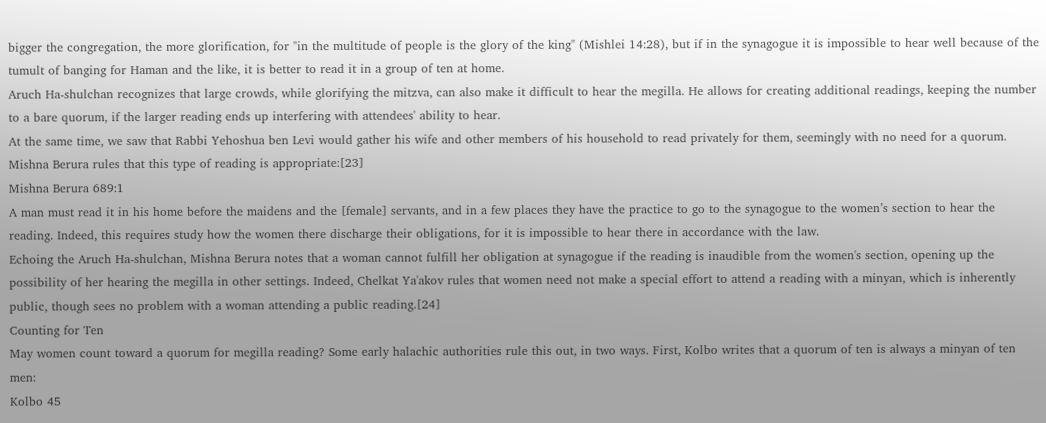bigger the congregation, the more glorification, for "in the multitude of people is the glory of the king" (Mishlei 14:28), but if in the synagogue it is impossible to hear well because of the tumult of banging for Haman and the like, it is better to read it in a group of ten at home.
Aruch Ha-shulchan recognizes that large crowds, while glorifying the mitzva, can also make it difficult to hear the megilla. He allows for creating additional readings, keeping the number to a bare quorum, if the larger reading ends up interfering with attendees' ability to hear.
At the same time, we saw that Rabbi Yehoshua ben Levi would gather his wife and other members of his household to read privately for them, seemingly with no need for a quorum. Mishna Berura rules that this type of reading is appropriate:[23]
Mishna Berura 689:1
A man must read it in his home before the maidens and the [female] servants, and in a few places they have the practice to go to the synagogue to the women’s section to hear the reading. Indeed, this requires study how the women there discharge their obligations, for it is impossible to hear there in accordance with the law.
Echoing the Aruch Ha-shulchan, Mishna Berura notes that a woman cannot fulfill her obligation at synagogue if the reading is inaudible from the women's section, opening up the possibility of her hearing the megilla in other settings. Indeed, Chelkat Ya'akov rules that women need not make a special effort to attend a reading with a minyan, which is inherently public, though sees no problem with a woman attending a public reading.[24]
Counting for Ten
May women count toward a quorum for megilla reading? Some early halachic authorities rule this out, in two ways. First, Kolbo writes that a quorum of ten is always a minyan of ten men:
Kolbo 45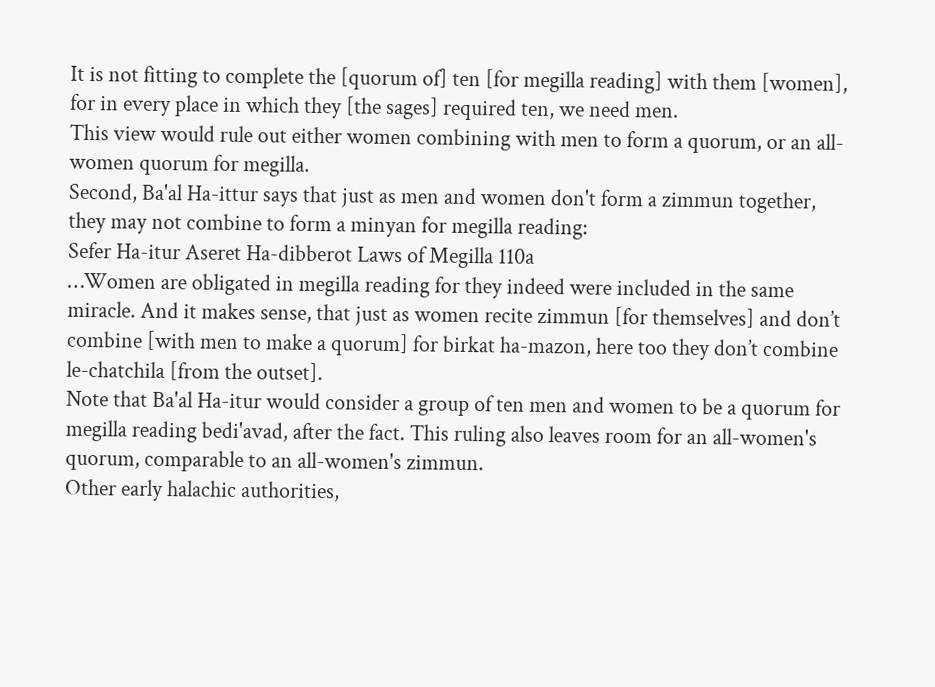It is not fitting to complete the [quorum of] ten [for megilla reading] with them [women], for in every place in which they [the sages] required ten, we need men.
This view would rule out either women combining with men to form a quorum, or an all-women quorum for megilla.
Second, Ba'al Ha-ittur says that just as men and women don't form a zimmun together, they may not combine to form a minyan for megilla reading:
Sefer Ha-itur Aseret Ha-dibberot Laws of Megilla 110a
…Women are obligated in megilla reading for they indeed were included in the same miracle. And it makes sense, that just as women recite zimmun [for themselves] and don’t combine [with men to make a quorum] for birkat ha-mazon, here too they don’t combine le-chatchila [from the outset].
Note that Ba'al Ha-itur would consider a group of ten men and women to be a quorum for megilla reading bedi'avad, after the fact. This ruling also leaves room for an all-women's quorum, comparable to an all-women's zimmun.
Other early halachic authorities,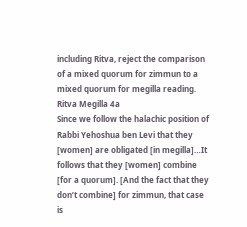including Ritva, reject the comparison of a mixed quorum for zimmun to a mixed quorum for megilla reading.
Ritva Megilla 4a
Since we follow the halachic position of Rabbi Yehoshua ben Levi that they [women] are obligated [in megilla]…It follows that they [women] combine [for a quorum]. [And the fact that they don’t combine] for zimmun, that case is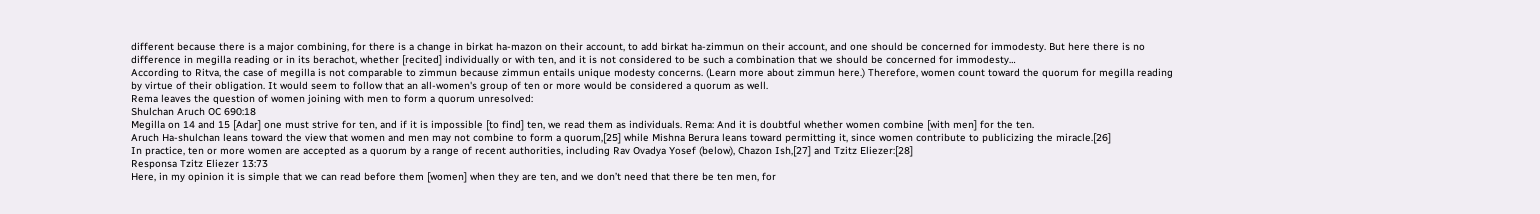different because there is a major combining, for there is a change in birkat ha-mazon on their account, to add birkat ha-zimmun on their account, and one should be concerned for immodesty. But here there is no difference in megilla reading or in its berachot, whether [recited] individually or with ten, and it is not considered to be such a combination that we should be concerned for immodesty…
According to Ritva, the case of megilla is not comparable to zimmun because zimmun entails unique modesty concerns. (Learn more about zimmun here.) Therefore, women count toward the quorum for megilla reading by virtue of their obligation. It would seem to follow that an all-women's group of ten or more would be considered a quorum as well.
Rema leaves the question of women joining with men to form a quorum unresolved:
Shulchan Aruch OC 690:18
Megilla on 14 and 15 [Adar] one must strive for ten, and if it is impossible [to find] ten, we read them as individuals. Rema: And it is doubtful whether women combine [with men] for the ten.
Aruch Ha-shulchan leans toward the view that women and men may not combine to form a quorum,[25] while Mishna Berura leans toward permitting it, since women contribute to publicizing the miracle.[26]
In practice, ten or more women are accepted as a quorum by a range of recent authorities, including Rav Ovadya Yosef (below), Chazon Ish,[27] and Tzitz Eliezer:[28]
Responsa Tzitz Eliezer 13:73
Here, in my opinion it is simple that we can read before them [women] when they are ten, and we don’t need that there be ten men, for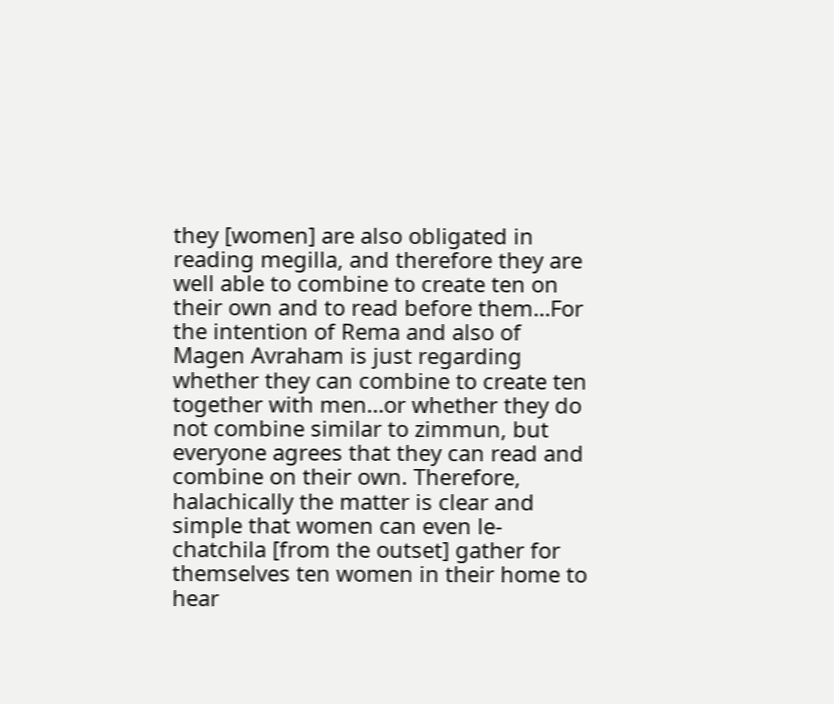they [women] are also obligated in reading megilla, and therefore they are well able to combine to create ten on their own and to read before them…For the intention of Rema and also of Magen Avraham is just regarding whether they can combine to create ten together with men…or whether they do not combine similar to zimmun, but everyone agrees that they can read and combine on their own. Therefore, halachically the matter is clear and simple that women can even le-chatchila [from the outset] gather for themselves ten women in their home to hear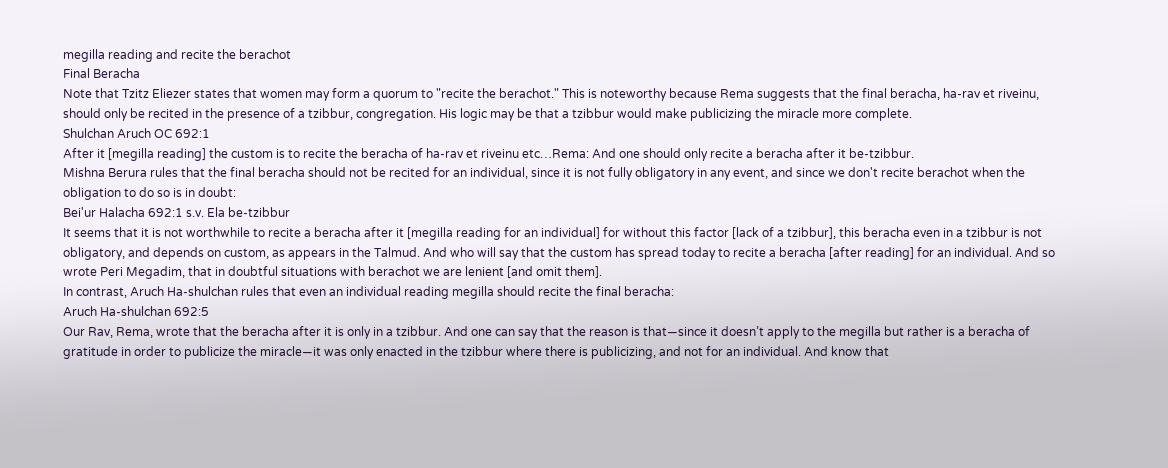megilla reading and recite the berachot
Final Beracha
Note that Tzitz Eliezer states that women may form a quorum to "recite the berachot." This is noteworthy because Rema suggests that the final beracha, ha-rav et riveinu, should only be recited in the presence of a tzibbur, congregation. His logic may be that a tzibbur would make publicizing the miracle more complete.
Shulchan Aruch OC 692:1
After it [megilla reading] the custom is to recite the beracha of ha-rav et riveinu etc…Rema: And one should only recite a beracha after it be-tzibbur.
Mishna Berura rules that the final beracha should not be recited for an individual, since it is not fully obligatory in any event, and since we don't recite berachot when the obligation to do so is in doubt:
Bei'ur Halacha 692:1 s.v. Ela be-tzibbur
It seems that it is not worthwhile to recite a beracha after it [megilla reading for an individual] for without this factor [lack of a tzibbur], this beracha even in a tzibbur is not obligatory, and depends on custom, as appears in the Talmud. And who will say that the custom has spread today to recite a beracha [after reading] for an individual. And so wrote Peri Megadim, that in doubtful situations with berachot we are lenient [and omit them].
In contrast, Aruch Ha-shulchan rules that even an individual reading megilla should recite the final beracha:
Aruch Ha-shulchan 692:5
Our Rav, Rema, wrote that the beracha after it is only in a tzibbur. And one can say that the reason is that—since it doesn’t apply to the megilla but rather is a beracha of gratitude in order to publicize the miracle—it was only enacted in the tzibbur where there is publicizing, and not for an individual. And know that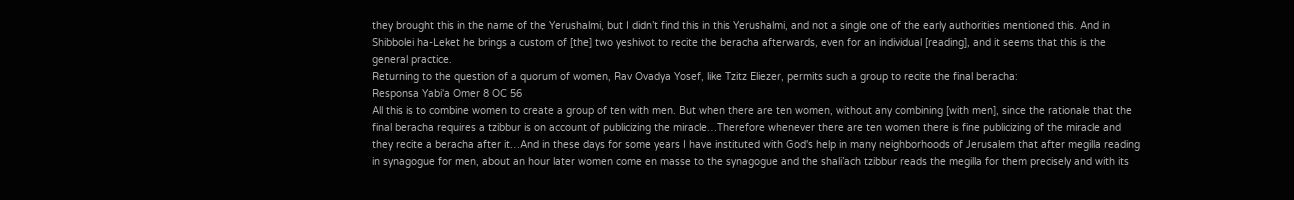they brought this in the name of the Yerushalmi, but I didn’t find this in this Yerushalmi, and not a single one of the early authorities mentioned this. And in Shibbolei ha-Leket he brings a custom of [the] two yeshivot to recite the beracha afterwards, even for an individual [reading], and it seems that this is the general practice.
Returning to the question of a quorum of women, Rav Ovadya Yosef, like Tzitz Eliezer, permits such a group to recite the final beracha:
Responsa Yabi'a Omer 8 OC 56
All this is to combine women to create a group of ten with men. But when there are ten women, without any combining [with men], since the rationale that the final beracha requires a tzibbur is on account of publicizing the miracle…Therefore whenever there are ten women there is fine publicizing of the miracle and they recite a beracha after it…And in these days for some years I have instituted with God's help in many neighborhoods of Jerusalem that after megilla reading in synagogue for men, about an hour later women come en masse to the synagogue and the shali’ach tzibbur reads the megilla for them precisely and with its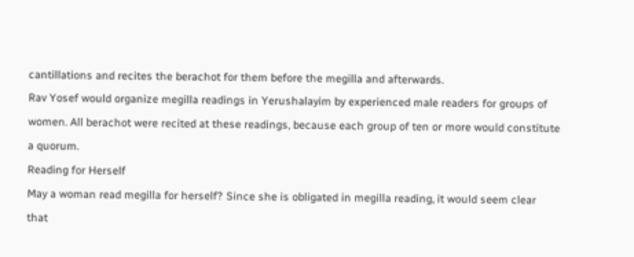cantillations and recites the berachot for them before the megilla and afterwards.
Rav Yosef would organize megilla readings in Yerushalayim by experienced male readers for groups of women. All berachot were recited at these readings, because each group of ten or more would constitute a quorum.
Reading for Herself
May a woman read megilla for herself? Since she is obligated in megilla reading, it would seem clear that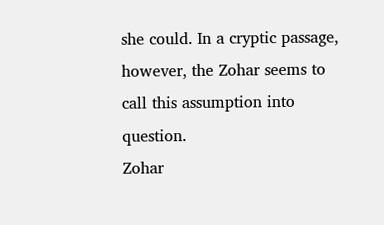she could. In a cryptic passage, however, the Zohar seems to call this assumption into question.
Zohar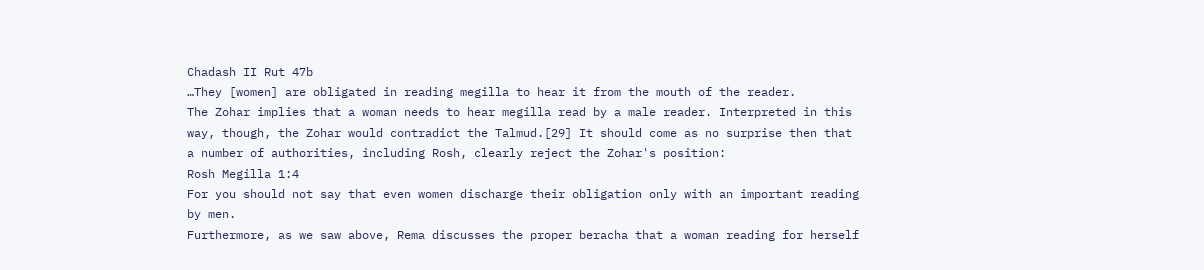Chadash II Rut 47b
…They [women] are obligated in reading megilla to hear it from the mouth of the reader.
The Zohar implies that a woman needs to hear megilla read by a male reader. Interpreted in this way, though, the Zohar would contradict the Talmud.[29] It should come as no surprise then that a number of authorities, including Rosh, clearly reject the Zohar's position:
Rosh Megilla 1:4
For you should not say that even women discharge their obligation only with an important reading by men.
Furthermore, as we saw above, Rema discusses the proper beracha that a woman reading for herself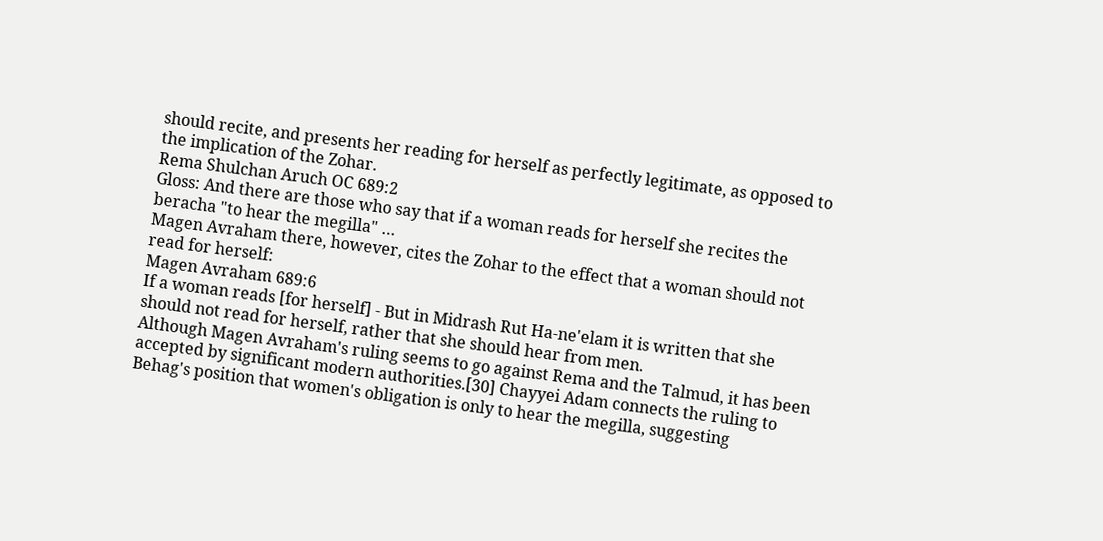should recite, and presents her reading for herself as perfectly legitimate, as opposed to the implication of the Zohar.
Rema Shulchan Aruch OC 689:2
Gloss: And there are those who say that if a woman reads for herself she recites the beracha "to hear the megilla" …
Magen Avraham there, however, cites the Zohar to the effect that a woman should not read for herself:
Magen Avraham 689:6
If a woman reads [for herself] - But in Midrash Rut Ha-ne'elam it is written that she should not read for herself, rather that she should hear from men.
Although Magen Avraham's ruling seems to go against Rema and the Talmud, it has been accepted by significant modern authorities.[30] Chayyei Adam connects the ruling to Behag's position that women's obligation is only to hear the megilla, suggesting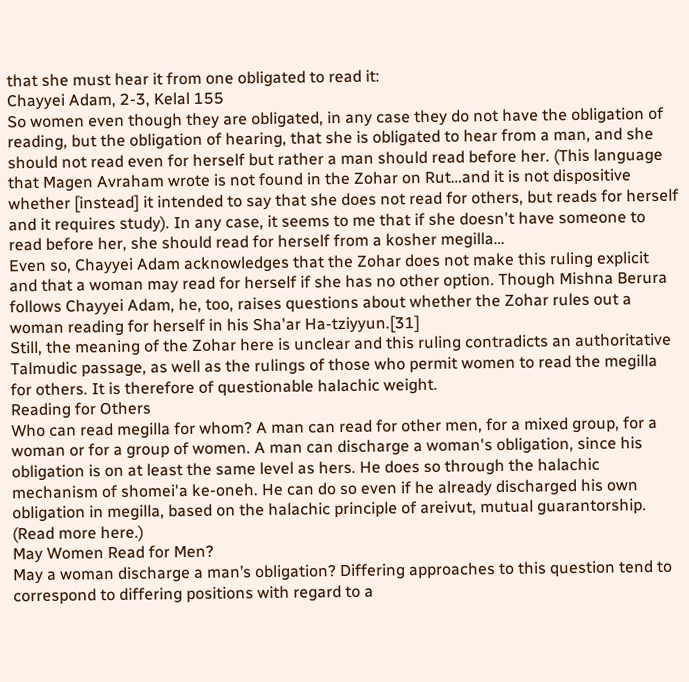that she must hear it from one obligated to read it:
Chayyei Adam, 2-3, Kelal 155
So women even though they are obligated, in any case they do not have the obligation of reading, but the obligation of hearing, that she is obligated to hear from a man, and she should not read even for herself but rather a man should read before her. (This language that Magen Avraham wrote is not found in the Zohar on Rut…and it is not dispositive whether [instead] it intended to say that she does not read for others, but reads for herself and it requires study). In any case, it seems to me that if she doesn't have someone to read before her, she should read for herself from a kosher megilla…
Even so, Chayyei Adam acknowledges that the Zohar does not make this ruling explicit and that a woman may read for herself if she has no other option. Though Mishna Berura follows Chayyei Adam, he, too, raises questions about whether the Zohar rules out a woman reading for herself in his Sha'ar Ha-tziyyun.[31]
Still, the meaning of the Zohar here is unclear and this ruling contradicts an authoritative Talmudic passage, as well as the rulings of those who permit women to read the megilla for others. It is therefore of questionable halachic weight.
Reading for Others
Who can read megilla for whom? A man can read for other men, for a mixed group, for a woman or for a group of women. A man can discharge a woman's obligation, since his obligation is on at least the same level as hers. He does so through the halachic mechanism of shomei'a ke-oneh. He can do so even if he already discharged his own obligation in megilla, based on the halachic principle of areivut, mutual guarantorship. (Read more here.)
May Women Read for Men?
May a woman discharge a man’s obligation? Differing approaches to this question tend to correspond to differing positions with regard to a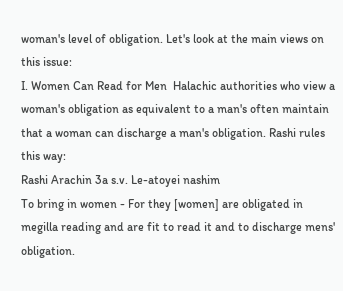woman's level of obligation. Let's look at the main views on this issue:
I. Women Can Read for Men  Halachic authorities who view a woman's obligation as equivalent to a man's often maintain that a woman can discharge a man's obligation. Rashi rules this way:
Rashi Arachin 3a s.v. Le-atoyei nashim
To bring in women - For they [women] are obligated in megilla reading and are fit to read it and to discharge mens' obligation.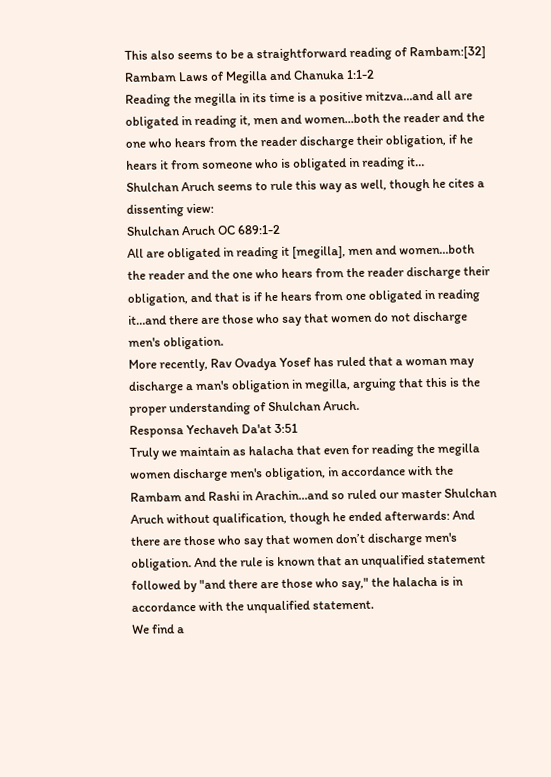This also seems to be a straightforward reading of Rambam:[32]
Rambam Laws of Megilla and Chanuka 1:1-2
Reading the megilla in its time is a positive mitzva…and all are obligated in reading it, men and women…both the reader and the one who hears from the reader discharge their obligation, if he hears it from someone who is obligated in reading it…
Shulchan Aruch seems to rule this way as well, though he cites a dissenting view:
Shulchan Aruch OC 689:1-2
All are obligated in reading it [megilla], men and women…both the reader and the one who hears from the reader discharge their obligation, and that is if he hears from one obligated in reading it…and there are those who say that women do not discharge men's obligation.
More recently, Rav Ovadya Yosef has ruled that a woman may discharge a man's obligation in megilla, arguing that this is the proper understanding of Shulchan Aruch.
Responsa Yechaveh Da'at 3:51
Truly we maintain as halacha that even for reading the megilla women discharge men's obligation, in accordance with the Rambam and Rashi in Arachin…and so ruled our master Shulchan Aruch without qualification, though he ended afterwards: And there are those who say that women don’t discharge men's obligation. And the rule is known that an unqualified statement followed by "and there are those who say," the halacha is in accordance with the unqualified statement.
We find a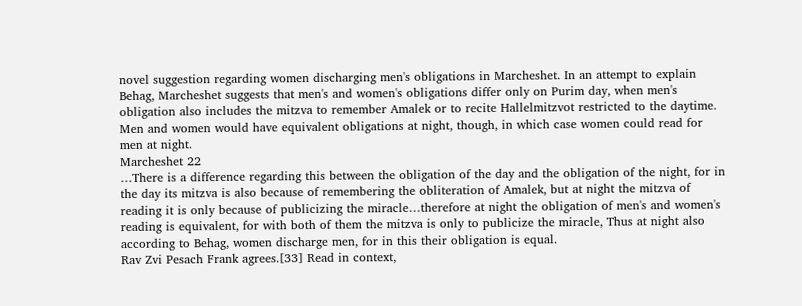novel suggestion regarding women discharging men's obligations in Marcheshet. In an attempt to explain Behag, Marcheshet suggests that men's and women's obligations differ only on Purim day, when men's obligation also includes the mitzva to remember Amalek or to recite Hallelmitzvot restricted to the daytime. Men and women would have equivalent obligations at night, though, in which case women could read for men at night.
Marcheshet 22
…There is a difference regarding this between the obligation of the day and the obligation of the night, for in the day its mitzva is also because of remembering the obliteration of Amalek, but at night the mitzva of reading it is only because of publicizing the miracle…therefore at night the obligation of men's and women's reading is equivalent, for with both of them the mitzva is only to publicize the miracle, Thus at night also according to Behag, women discharge men, for in this their obligation is equal.
Rav Zvi Pesach Frank agrees.[33] Read in context,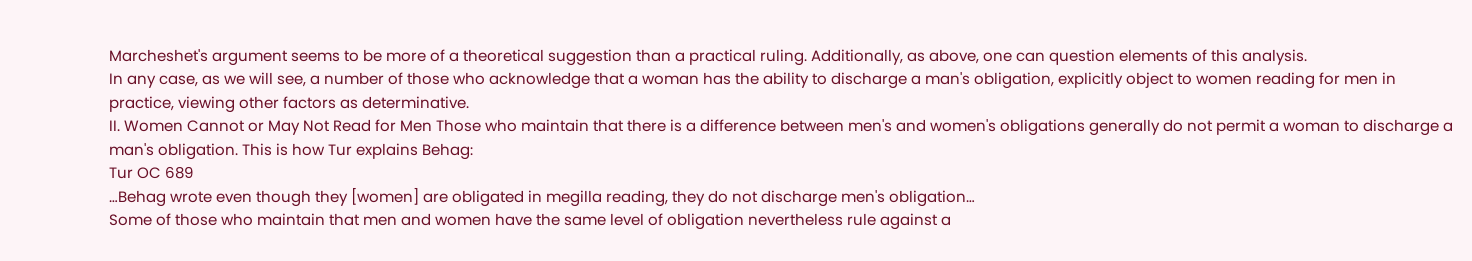Marcheshet's argument seems to be more of a theoretical suggestion than a practical ruling. Additionally, as above, one can question elements of this analysis.
In any case, as we will see, a number of those who acknowledge that a woman has the ability to discharge a man's obligation, explicitly object to women reading for men in practice, viewing other factors as determinative.
II. Women Cannot or May Not Read for Men Those who maintain that there is a difference between men's and women's obligations generally do not permit a woman to discharge a man's obligation. This is how Tur explains Behag:
Tur OC 689
…Behag wrote even though they [women] are obligated in megilla reading, they do not discharge men's obligation…
Some of those who maintain that men and women have the same level of obligation nevertheless rule against a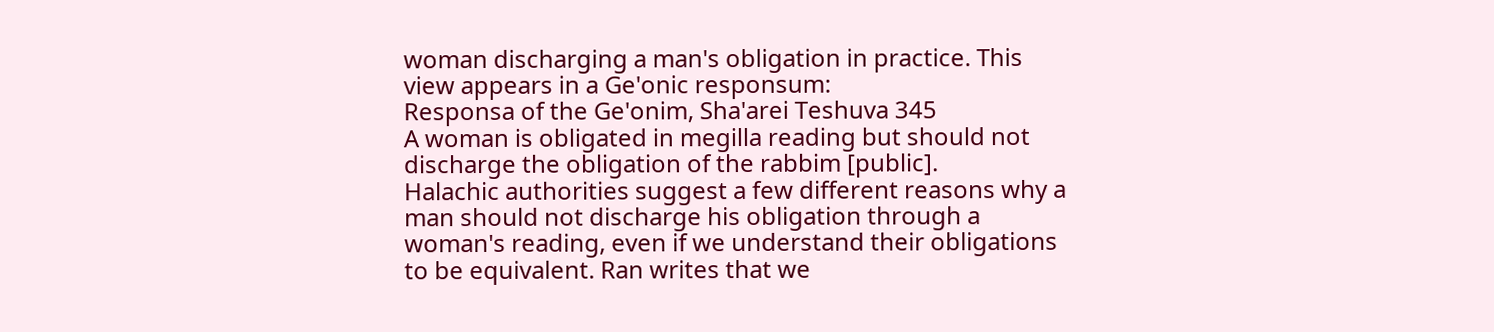woman discharging a man's obligation in practice. This view appears in a Ge'onic responsum:
Responsa of the Ge'onim, Sha'arei Teshuva 345
A woman is obligated in megilla reading but should not discharge the obligation of the rabbim [public].
Halachic authorities suggest a few different reasons why a man should not discharge his obligation through a woman's reading, even if we understand their obligations to be equivalent. Ran writes that we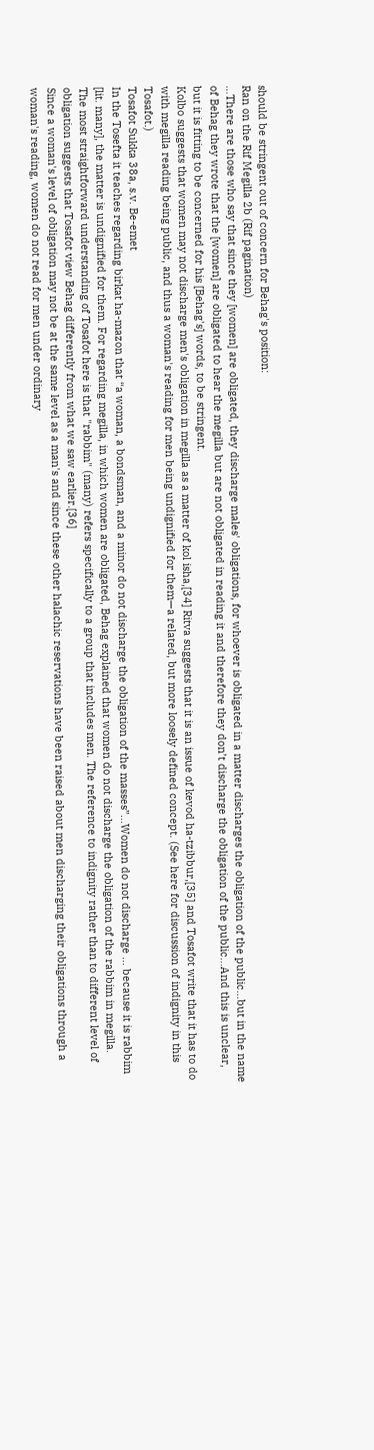should be stringent out of concern for Behag's position:
Ran on the Rif Megilla 2b (Rif pagination)
…There are those who say that since they [women] are obligated, they discharge males' obligations, for whoever is obligated in a matter discharges the obligation of the public…but in the name of Behag they wrote that the [women] are obligated to hear the megilla but are not obligated in reading it and therefore they don’t discharge the obligation of the public…And this is unclear, but it is fitting to be concerned for his [Behag's] words, to be stringent.
Kolbo suggests that women may not discharge men's obligation in megilla as a matter of kol isha,[34] Ritva suggests that it is an issue of kevod ha-tzibbur,[35] and Tosafot write that it has to do with megilla reading being public, and thus a woman's reading for men being undignified for them—a related, but more loosely defined concept. (See here for discussion of indignity in this Tosafot.)
Tosafot Sukka 38a, s.v. Be-emet
In the Tosefta it teaches regarding birkat ha-mazon that “a woman, a bondsman, and a minor do not discharge the obligation of the masses”…Women do not discharge … because it is rabbim [lit. many], the matter is undignified for them. For regarding megilla, in which women are obligated, Behag explained that women do not discharge the obligation of the rabbim in megilla.
The most straightforward understanding of Tosafot here is that "rabbim" (many) refers specifically to a group that includes men. The reference to indignity rather than to different level of obligation suggests that Tosafot view Behag differently from what we saw earlier.[36]
Since a woman's level of obligation may not be at the same level as a man's and since these other halachic reservations have been raised about men discharging their obligations through a woman's reading, women do not read for men under ordinary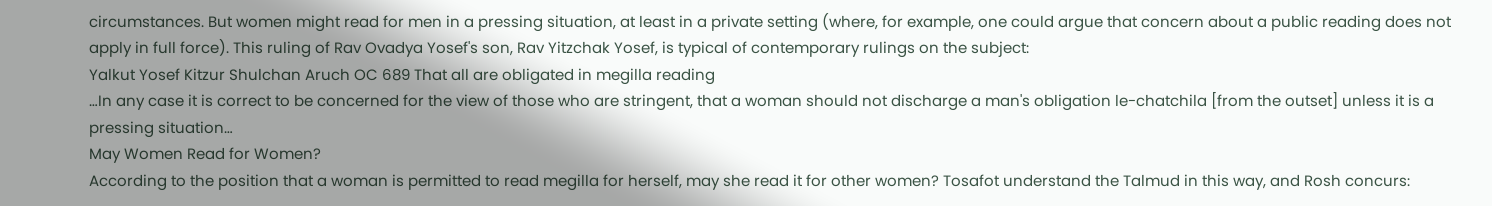circumstances. But women might read for men in a pressing situation, at least in a private setting (where, for example, one could argue that concern about a public reading does not apply in full force). This ruling of Rav Ovadya Yosef's son, Rav Yitzchak Yosef, is typical of contemporary rulings on the subject:
Yalkut Yosef Kitzur Shulchan Aruch OC 689 That all are obligated in megilla reading
…In any case it is correct to be concerned for the view of those who are stringent, that a woman should not discharge a man's obligation le-chatchila [from the outset] unless it is a pressing situation…
May Women Read for Women?
According to the position that a woman is permitted to read megilla for herself, may she read it for other women? Tosafot understand the Talmud in this way, and Rosh concurs: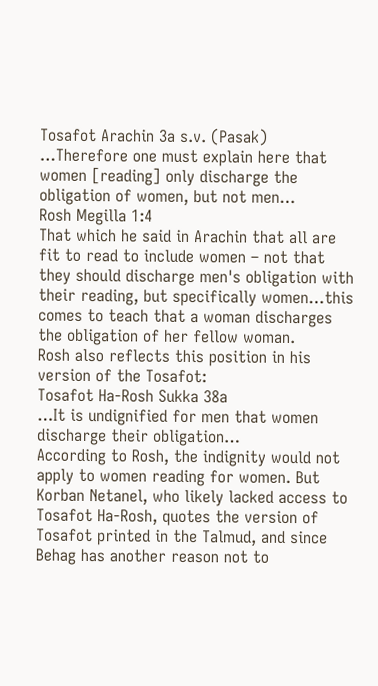Tosafot Arachin 3a s.v. (Pasak)
…Therefore one must explain here that women [reading] only discharge the obligation of women, but not men…
Rosh Megilla 1:4
That which he said in Arachin that all are fit to read to include women – not that they should discharge men's obligation with their reading, but specifically women…this comes to teach that a woman discharges the obligation of her fellow woman.
Rosh also reflects this position in his version of the Tosafot:
Tosafot Ha-Rosh Sukka 38a
…It is undignified for men that women discharge their obligation…
According to Rosh, the indignity would not apply to women reading for women. But Korban Netanel, who likely lacked access to Tosafot Ha-Rosh, quotes the version of Tosafot printed in the Talmud, and since Behag has another reason not to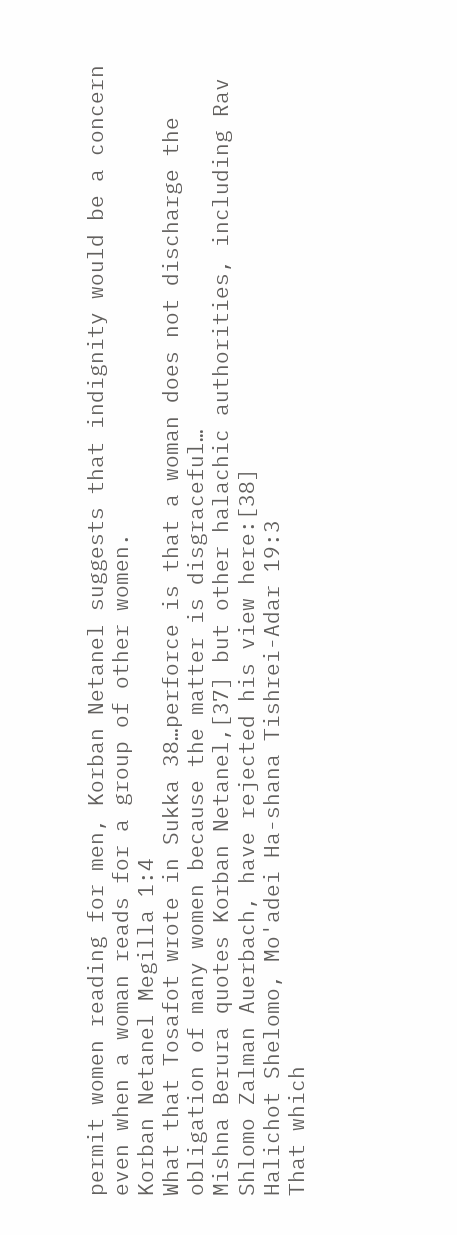permit women reading for men, Korban Netanel suggests that indignity would be a concern even when a woman reads for a group of other women.
Korban Netanel Megilla 1:4
What that Tosafot wrote in Sukka 38…perforce is that a woman does not discharge the obligation of many women because the matter is disgraceful…
Mishna Berura quotes Korban Netanel,[37] but other halachic authorities, including Rav Shlomo Zalman Auerbach, have rejected his view here:[38]
Halichot Shelomo, Mo'adei Ha-shana Tishrei-Adar 19:3
That which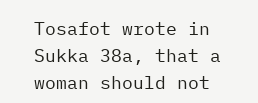Tosafot wrote in Sukka 38a, that a woman should not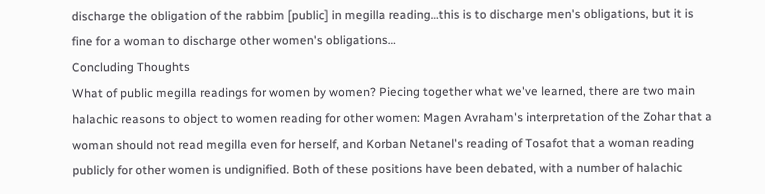discharge the obligation of the rabbim [public] in megilla reading…this is to discharge men's obligations, but it is fine for a woman to discharge other women's obligations…
Concluding Thoughts
What of public megilla readings for women by women? Piecing together what we've learned, there are two main halachic reasons to object to women reading for other women: Magen Avraham's interpretation of the Zohar that a woman should not read megilla even for herself, and Korban Netanel's reading of Tosafot that a woman reading publicly for other women is undignified. Both of these positions have been debated, with a number of halachic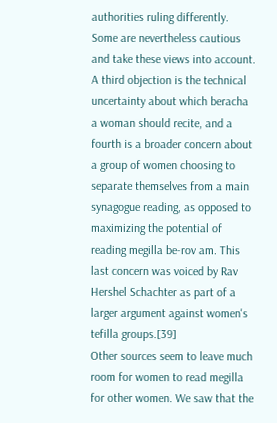authorities ruling differently. Some are nevertheless cautious and take these views into account.
A third objection is the technical uncertainty about which beracha a woman should recite, and a fourth is a broader concern about a group of women choosing to separate themselves from a main synagogue reading, as opposed to maximizing the potential of reading megilla be-rov am. This last concern was voiced by Rav Hershel Schachter as part of a larger argument against women's tefilla groups.[39]
Other sources seem to leave much room for women to read megilla for other women. We saw that the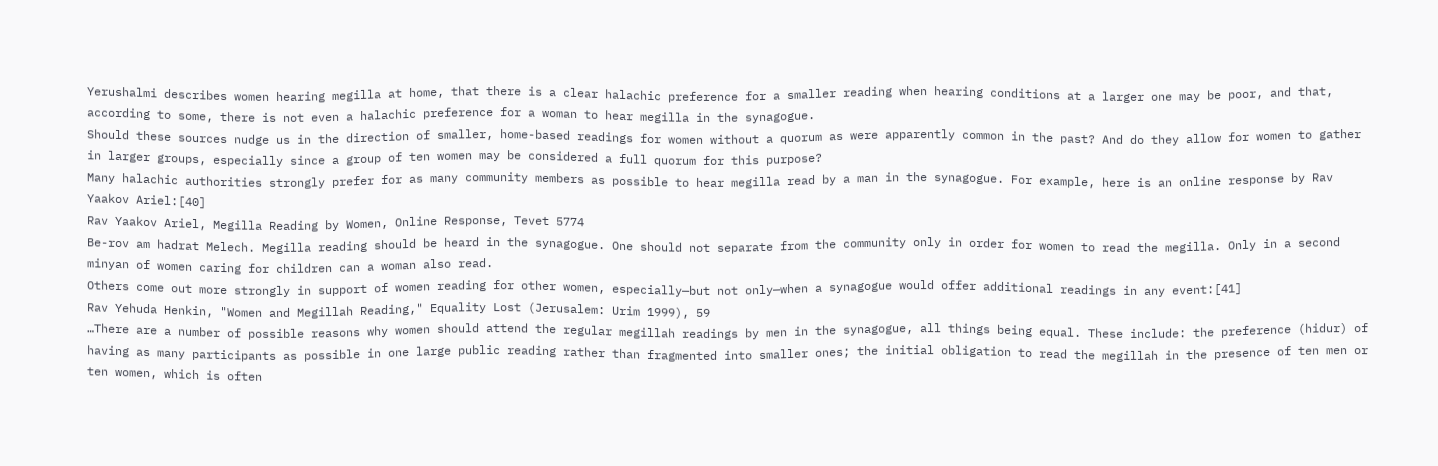Yerushalmi describes women hearing megilla at home, that there is a clear halachic preference for a smaller reading when hearing conditions at a larger one may be poor, and that, according to some, there is not even a halachic preference for a woman to hear megilla in the synagogue.
Should these sources nudge us in the direction of smaller, home-based readings for women without a quorum as were apparently common in the past? And do they allow for women to gather in larger groups, especially since a group of ten women may be considered a full quorum for this purpose?
Many halachic authorities strongly prefer for as many community members as possible to hear megilla read by a man in the synagogue. For example, here is an online response by Rav Yaakov Ariel:[40]
Rav Yaakov Ariel, Megilla Reading by Women, Online Response, Tevet 5774
Be-rov am hadrat Melech. Megilla reading should be heard in the synagogue. One should not separate from the community only in order for women to read the megilla. Only in a second minyan of women caring for children can a woman also read.
Others come out more strongly in support of women reading for other women, especially—but not only—when a synagogue would offer additional readings in any event:[41]
Rav Yehuda Henkin, "Women and Megillah Reading," Equality Lost (Jerusalem: Urim 1999), 59
…There are a number of possible reasons why women should attend the regular megillah readings by men in the synagogue, all things being equal. These include: the preference (hidur) of having as many participants as possible in one large public reading rather than fragmented into smaller ones; the initial obligation to read the megillah in the presence of ten men or ten women, which is often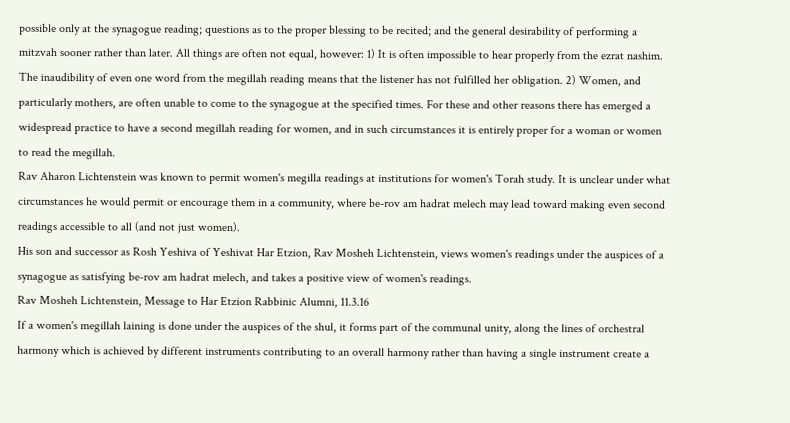possible only at the synagogue reading; questions as to the proper blessing to be recited; and the general desirability of performing a mitzvah sooner rather than later. All things are often not equal, however: 1) It is often impossible to hear properly from the ezrat nashim. The inaudibility of even one word from the megillah reading means that the listener has not fulfilled her obligation. 2) Women, and particularly mothers, are often unable to come to the synagogue at the specified times. For these and other reasons there has emerged a widespread practice to have a second megillah reading for women, and in such circumstances it is entirely proper for a woman or women to read the megillah.
Rav Aharon Lichtenstein was known to permit women's megilla readings at institutions for women's Torah study. It is unclear under what circumstances he would permit or encourage them in a community, where be-rov am hadrat melech may lead toward making even second readings accessible to all (and not just women).
His son and successor as Rosh Yeshiva of Yeshivat Har Etzion, Rav Mosheh Lichtenstein, views women's readings under the auspices of a synagogue as satisfying be-rov am hadrat melech, and takes a positive view of women's readings.
Rav Mosheh Lichtenstein, Message to Har Etzion Rabbinic Alumni, 11.3.16
If a women's megillah laining is done under the auspices of the shul, it forms part of the communal unity, along the lines of orchestral harmony which is achieved by different instruments contributing to an overall harmony rather than having a single instrument create a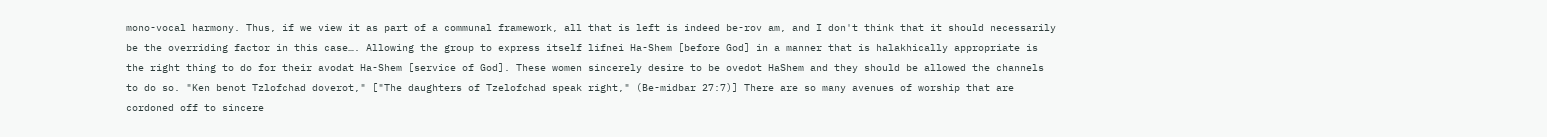mono-vocal harmony. Thus, if we view it as part of a communal framework, all that is left is indeed be-rov am, and I don't think that it should necessarily be the overriding factor in this case…. Allowing the group to express itself lifnei Ha-Shem [before God] in a manner that is halakhically appropriate is the right thing to do for their avodat Ha-Shem [service of God]. These women sincerely desire to be ovedot HaShem and they should be allowed the channels to do so. "Ken benot Tzlofchad doverot," ["The daughters of Tzelofchad speak right," (Be-midbar 27:7)] There are so many avenues of worship that are cordoned off to sincere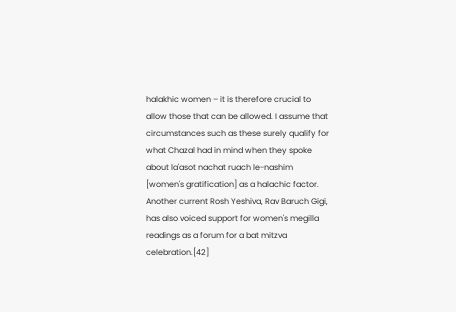halakhic women – it is therefore crucial to allow those that can be allowed. I assume that circumstances such as these surely qualify for what Chazal had in mind when they spoke about la'asot nachat ruach le-nashim [women's gratification] as a halachic factor.
Another current Rosh Yeshiva, Rav Baruch Gigi, has also voiced support for women's megilla readings as a forum for a bat mitzva celebration.[42]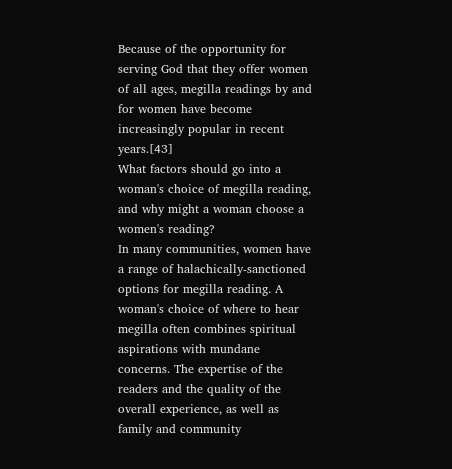Because of the opportunity for serving God that they offer women of all ages, megilla readings by and for women have become increasingly popular in recent years.[43]
What factors should go into a woman's choice of megilla reading, and why might a woman choose a women's reading?
In many communities, women have a range of halachically-sanctioned options for megilla reading. A woman's choice of where to hear megilla often combines spiritual aspirations with mundane concerns. The expertise of the readers and the quality of the overall experience, as well as family and community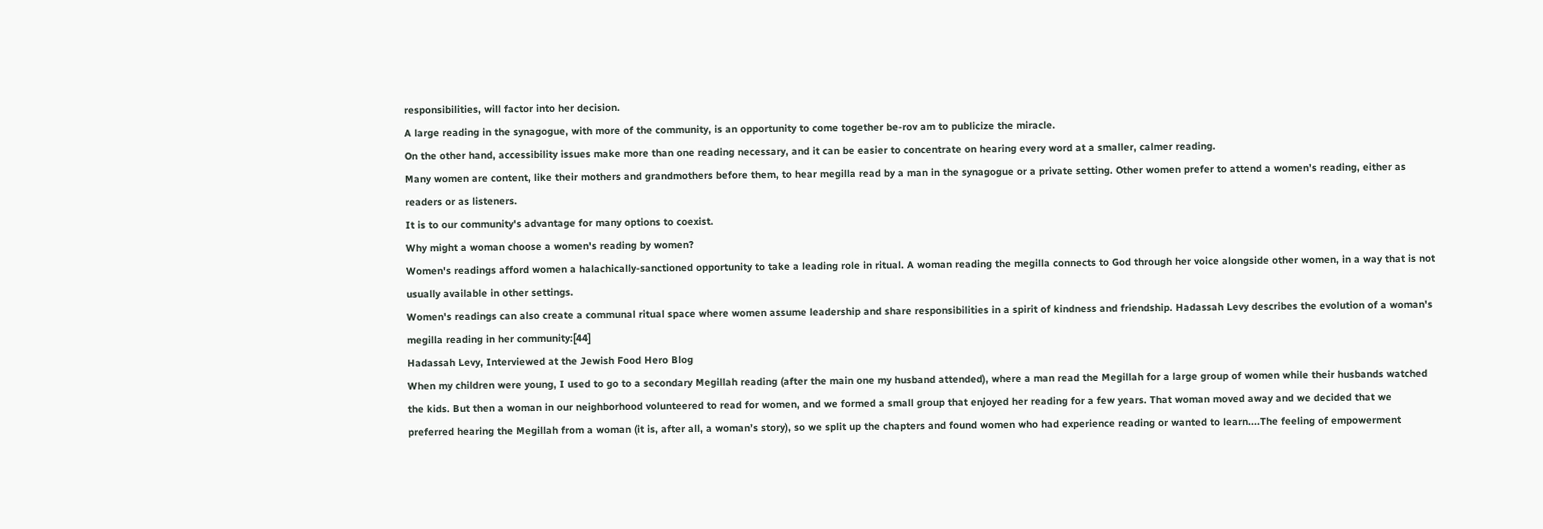responsibilities, will factor into her decision.
A large reading in the synagogue, with more of the community, is an opportunity to come together be-rov am to publicize the miracle.
On the other hand, accessibility issues make more than one reading necessary, and it can be easier to concentrate on hearing every word at a smaller, calmer reading.
Many women are content, like their mothers and grandmothers before them, to hear megilla read by a man in the synagogue or a private setting. Other women prefer to attend a women’s reading, either as readers or as listeners.
It is to our community's advantage for many options to coexist.
Why might a woman choose a women's reading by women?
Women's readings afford women a halachically-sanctioned opportunity to take a leading role in ritual. A woman reading the megilla connects to God through her voice alongside other women, in a way that is not usually available in other settings.
Women's readings can also create a communal ritual space where women assume leadership and share responsibilities in a spirit of kindness and friendship. Hadassah Levy describes the evolution of a woman's megilla reading in her community:[44]
Hadassah Levy, Interviewed at the Jewish Food Hero Blog
When my children were young, I used to go to a secondary Megillah reading (after the main one my husband attended), where a man read the Megillah for a large group of women while their husbands watched the kids. But then a woman in our neighborhood volunteered to read for women, and we formed a small group that enjoyed her reading for a few years. That woman moved away and we decided that we preferred hearing the Megillah from a woman (it is, after all, a woman’s story), so we split up the chapters and found women who had experience reading or wanted to learn....The feeling of empowerment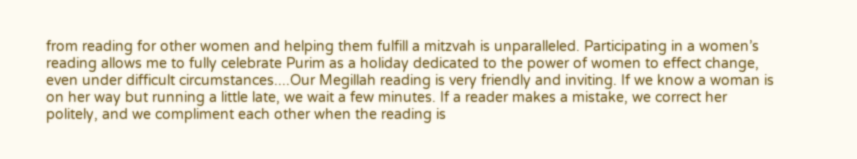from reading for other women and helping them fulfill a mitzvah is unparalleled. Participating in a women’s reading allows me to fully celebrate Purim as a holiday dedicated to the power of women to effect change, even under difficult circumstances....Our Megillah reading is very friendly and inviting. If we know a woman is on her way but running a little late, we wait a few minutes. If a reader makes a mistake, we correct her politely, and we compliment each other when the reading is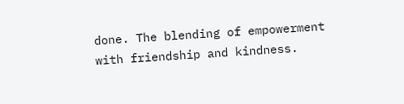done. The blending of empowerment with friendship and kindness.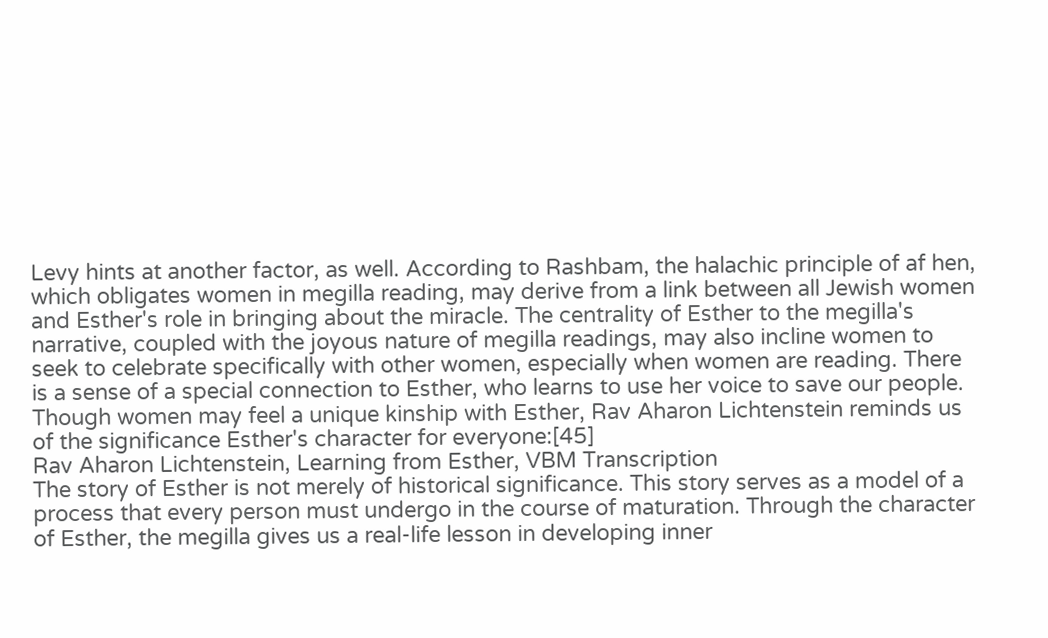Levy hints at another factor, as well. According to Rashbam, the halachic principle of af hen, which obligates women in megilla reading, may derive from a link between all Jewish women and Esther's role in bringing about the miracle. The centrality of Esther to the megilla's narrative, coupled with the joyous nature of megilla readings, may also incline women to seek to celebrate specifically with other women, especially when women are reading. There is a sense of a special connection to Esther, who learns to use her voice to save our people.
Though women may feel a unique kinship with Esther, Rav Aharon Lichtenstein reminds us of the significance Esther's character for everyone:[45]
Rav Aharon Lichtenstein, Learning from Esther, VBM Transcription
The story of Esther is not merely of historical significance. This story serves as a model of a process that every person must undergo in the course of maturation. Through the character of Esther, the megilla gives us a real-life lesson in developing inner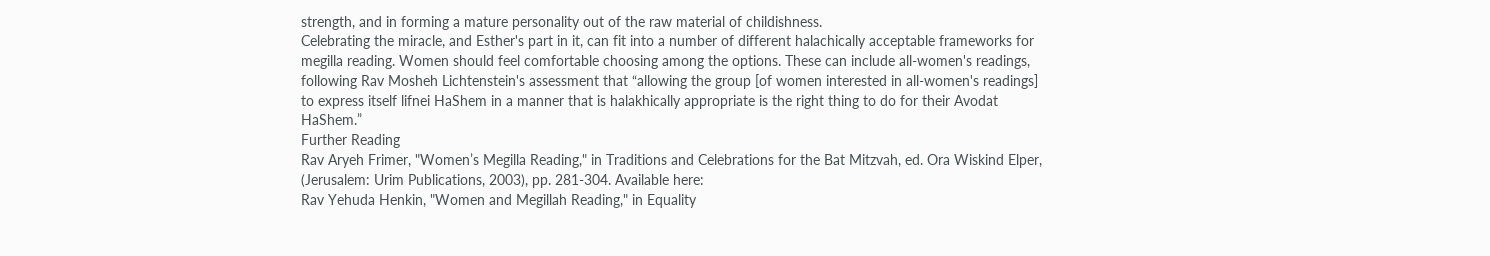strength, and in forming a mature personality out of the raw material of childishness.
Celebrating the miracle, and Esther's part in it, can fit into a number of different halachically acceptable frameworks for megilla reading. Women should feel comfortable choosing among the options. These can include all-women's readings, following Rav Mosheh Lichtenstein's assessment that “allowing the group [of women interested in all-women's readings] to express itself lifnei HaShem in a manner that is halakhically appropriate is the right thing to do for their Avodat HaShem.”
Further Reading
Rav Aryeh Frimer, "Women’s Megilla Reading," in Traditions and Celebrations for the Bat Mitzvah, ed. Ora Wiskind Elper, (Jerusalem: Urim Publications, 2003), pp. 281-304. Available here:
Rav Yehuda Henkin, "Women and Megillah Reading," in Equality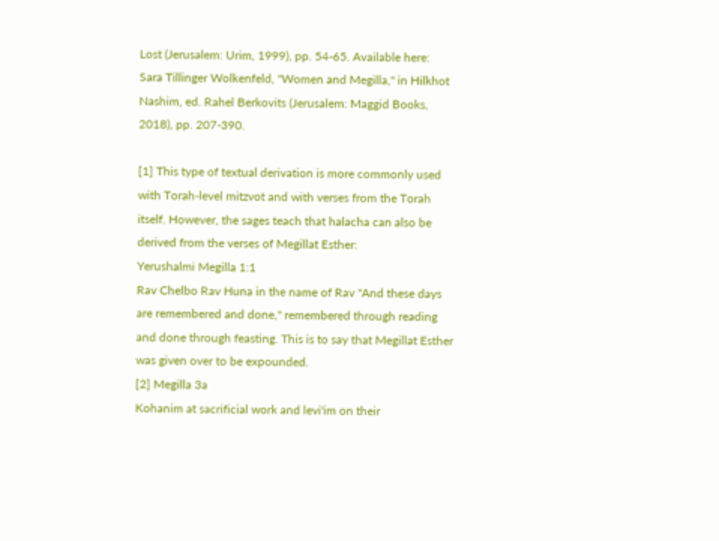Lost (Jerusalem: Urim, 1999), pp. 54-65. Available here:
Sara Tillinger Wolkenfeld, "Women and Megilla," in Hilkhot Nashim, ed. Rahel Berkovits (Jerusalem: Maggid Books, 2018), pp. 207-390.

[1] This type of textual derivation is more commonly used with Torah-level mitzvot and with verses from the Torah itself. However, the sages teach that halacha can also be derived from the verses of Megillat Esther:
Yerushalmi Megilla 1:1
Rav Chelbo Rav Huna in the name of Rav "And these days are remembered and done," remembered through reading and done through feasting. This is to say that Megillat Esther was given over to be expounded.
[2] Megilla 3a
Kohanim at sacrificial work and levi'im on their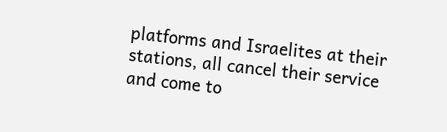platforms and Israelites at their stations, all cancel their service and come to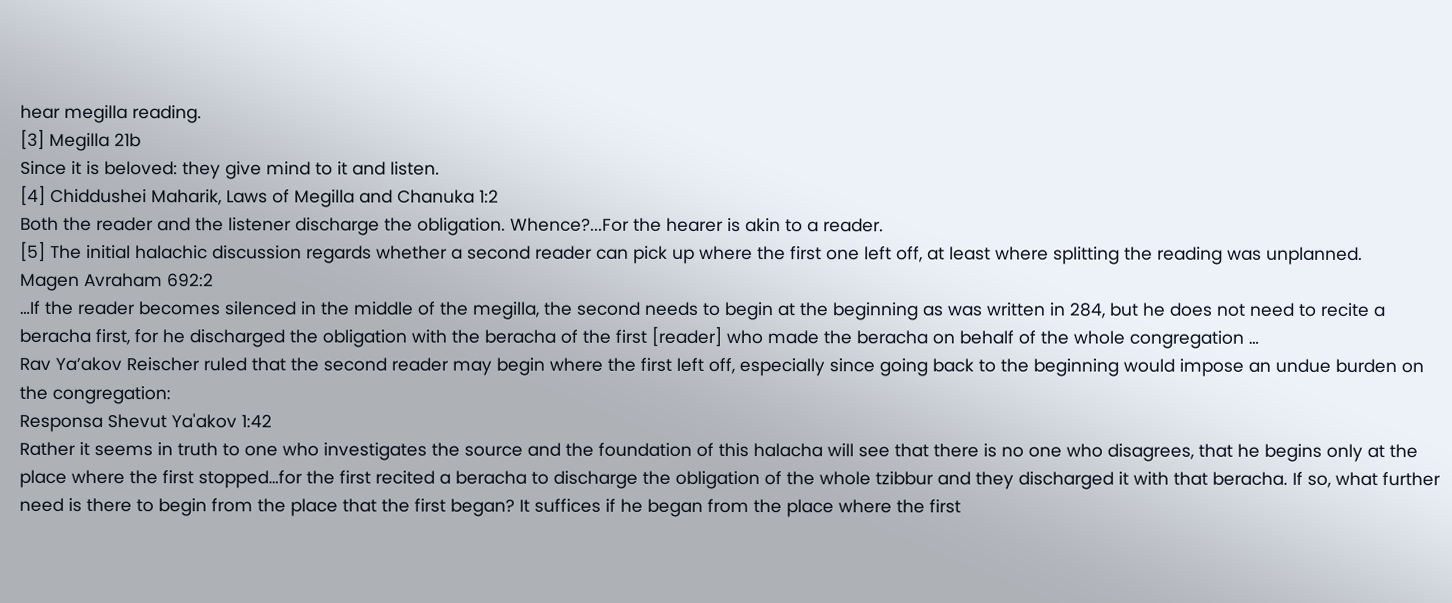hear megilla reading.
[3] Megilla 21b
Since it is beloved: they give mind to it and listen.
[4] Chiddushei Maharik, Laws of Megilla and Chanuka 1:2
Both the reader and the listener discharge the obligation. Whence?...For the hearer is akin to a reader.
[5] The initial halachic discussion regards whether a second reader can pick up where the first one left off, at least where splitting the reading was unplanned.
Magen Avraham 692:2
…If the reader becomes silenced in the middle of the megilla, the second needs to begin at the beginning as was written in 284, but he does not need to recite a beracha first, for he discharged the obligation with the beracha of the first [reader] who made the beracha on behalf of the whole congregation …
Rav Ya’akov Reischer ruled that the second reader may begin where the first left off, especially since going back to the beginning would impose an undue burden on the congregation:
Responsa Shevut Ya'akov 1:42
Rather it seems in truth to one who investigates the source and the foundation of this halacha will see that there is no one who disagrees, that he begins only at the place where the first stopped…for the first recited a beracha to discharge the obligation of the whole tzibbur and they discharged it with that beracha. If so, what further need is there to begin from the place that the first began? It suffices if he began from the place where the first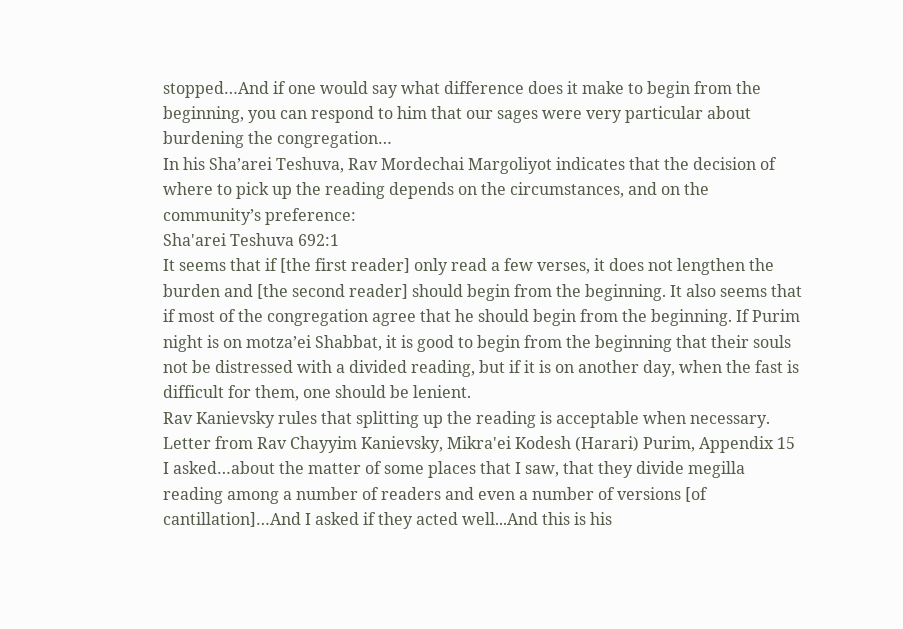stopped…And if one would say what difference does it make to begin from the beginning, you can respond to him that our sages were very particular about burdening the congregation…
In his Sha’arei Teshuva, Rav Mordechai Margoliyot indicates that the decision of where to pick up the reading depends on the circumstances, and on the community’s preference:
Sha'arei Teshuva 692:1
It seems that if [the first reader] only read a few verses, it does not lengthen the burden and [the second reader] should begin from the beginning. It also seems that if most of the congregation agree that he should begin from the beginning. If Purim night is on motza’ei Shabbat, it is good to begin from the beginning that their souls not be distressed with a divided reading, but if it is on another day, when the fast is difficult for them, one should be lenient.
Rav Kanievsky rules that splitting up the reading is acceptable when necessary.
Letter from Rav Chayyim Kanievsky, Mikra'ei Kodesh (Harari) Purim, Appendix 15
I asked…about the matter of some places that I saw, that they divide megilla reading among a number of readers and even a number of versions [of cantillation]…And I asked if they acted well...And this is his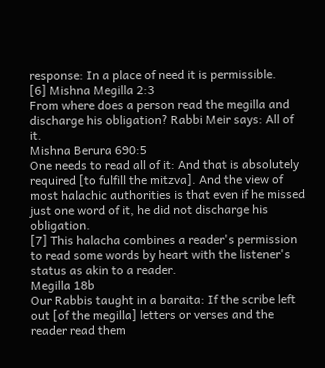response: In a place of need it is permissible.
[6] Mishna Megilla 2:3
From where does a person read the megilla and discharge his obligation? Rabbi Meir says: All of it.
Mishna Berura 690:5
One needs to read all of it: And that is absolutely required [to fulfill the mitzva]. And the view of most halachic authorities is that even if he missed just one word of it, he did not discharge his obligation.
[7] This halacha combines a reader's permission to read some words by heart with the listener's status as akin to a reader.
Megilla 18b
Our Rabbis taught in a baraita: If the scribe left out [of the megilla] letters or verses and the reader read them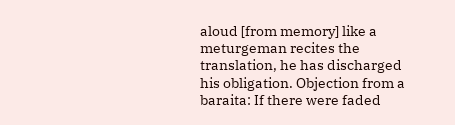aloud [from memory] like a meturgeman recites the translation, he has discharged his obligation. Objection from a baraita: If there were faded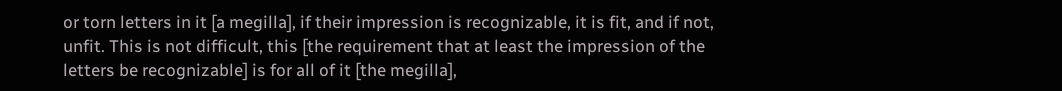or torn letters in it [a megilla], if their impression is recognizable, it is fit, and if not, unfit. This is not difficult, this [the requirement that at least the impression of the letters be recognizable] is for all of it [the megilla],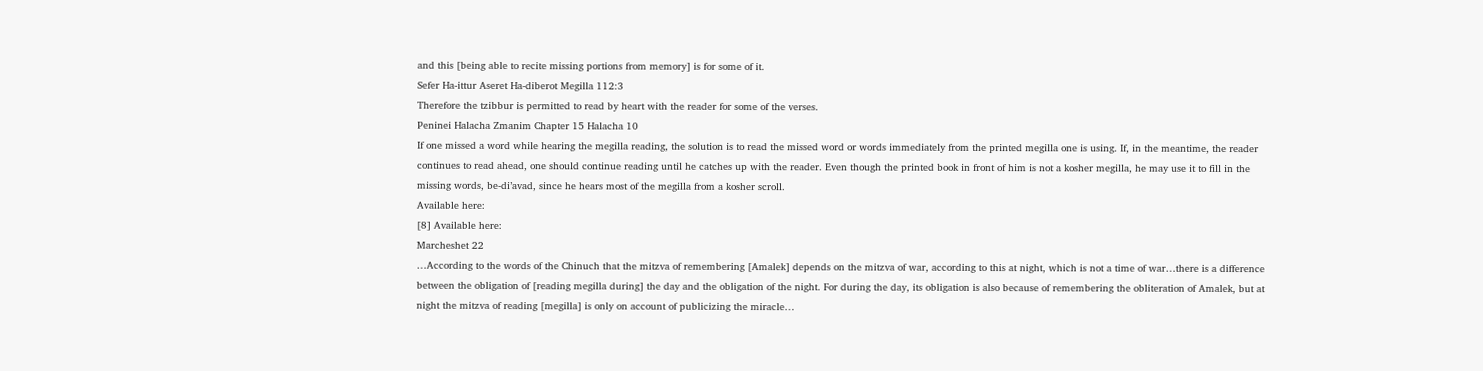and this [being able to recite missing portions from memory] is for some of it.
Sefer Ha-ittur Aseret Ha-diberot Megilla 112:3
Therefore the tzibbur is permitted to read by heart with the reader for some of the verses.
Peninei Halacha Zmanim Chapter 15 Halacha 10
If one missed a word while hearing the megilla reading, the solution is to read the missed word or words immediately from the printed megilla one is using. If, in the meantime, the reader continues to read ahead, one should continue reading until he catches up with the reader. Even though the printed book in front of him is not a kosher megilla, he may use it to fill in the missing words, be-di’avad, since he hears most of the megilla from a kosher scroll.
Available here:
[8] Available here:
Marcheshet 22
…According to the words of the Chinuch that the mitzva of remembering [Amalek] depends on the mitzva of war, according to this at night, which is not a time of war…there is a difference between the obligation of [reading megilla during] the day and the obligation of the night. For during the day, its obligation is also because of remembering the obliteration of Amalek, but at night the mitzva of reading [megilla] is only on account of publicizing the miracle…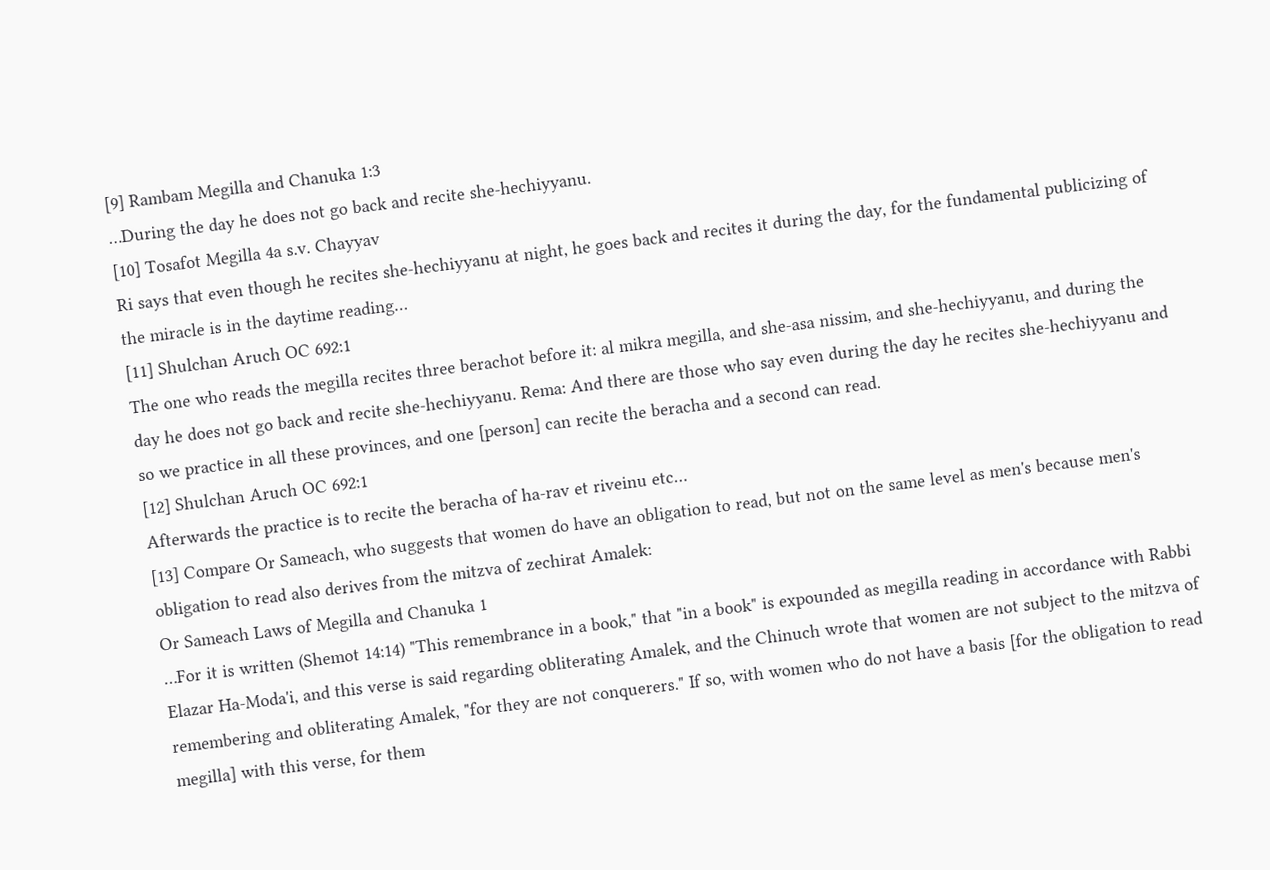[9] Rambam Megilla and Chanuka 1:3
…During the day he does not go back and recite she-hechiyyanu.
[10] Tosafot Megilla 4a s.v. Chayyav
Ri says that even though he recites she-hechiyyanu at night, he goes back and recites it during the day, for the fundamental publicizing of the miracle is in the daytime reading…
[11] Shulchan Aruch OC 692:1
The one who reads the megilla recites three berachot before it: al mikra megilla, and she-asa nissim, and she-hechiyyanu, and during the day he does not go back and recite she-hechiyyanu. Rema: And there are those who say even during the day he recites she-hechiyyanu and so we practice in all these provinces, and one [person] can recite the beracha and a second can read.
[12] Shulchan Aruch OC 692:1
Afterwards the practice is to recite the beracha of ha-rav et riveinu etc…
[13] Compare Or Sameach, who suggests that women do have an obligation to read, but not on the same level as men's because men's obligation to read also derives from the mitzva of zechirat Amalek:
Or Sameach Laws of Megilla and Chanuka 1
…For it is written (Shemot 14:14) "This remembrance in a book," that "in a book" is expounded as megilla reading in accordance with Rabbi Elazar Ha-Moda'i, and this verse is said regarding obliterating Amalek, and the Chinuch wrote that women are not subject to the mitzva of remembering and obliterating Amalek, "for they are not conquerers." If so, with women who do not have a basis [for the obligation to read megilla] with this verse, for them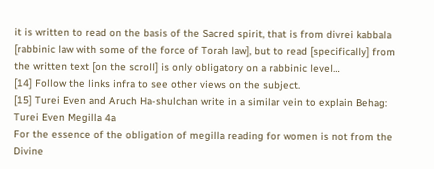it is written to read on the basis of the Sacred spirit, that is from divrei kabbala [rabbinic law with some of the force of Torah law], but to read [specifically] from the written text [on the scroll] is only obligatory on a rabbinic level…
[14] Follow the links infra to see other views on the subject.
[15] Turei Even and Aruch Ha-shulchan write in a similar vein to explain Behag:
Turei Even Megilla 4a
For the essence of the obligation of megilla reading for women is not from the Divine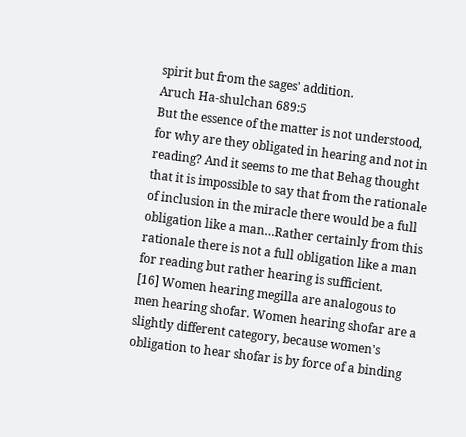spirit but from the sages' addition.
Aruch Ha-shulchan 689:5
But the essence of the matter is not understood, for why are they obligated in hearing and not in reading? And it seems to me that Behag thought that it is impossible to say that from the rationale of inclusion in the miracle there would be a full obligation like a man…Rather certainly from this rationale there is not a full obligation like a man for reading but rather hearing is sufficient.
[16] Women hearing megilla are analogous to men hearing shofar. Women hearing shofar are a slightly different category, because women's obligation to hear shofar is by force of a binding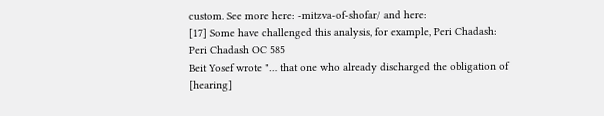custom. See more here: -mitzva-of-shofar/ and here:
[17] Some have challenged this analysis, for example, Peri Chadash:
Peri Chadash OC 585
Beit Yosef wrote "… that one who already discharged the obligation of [hearing]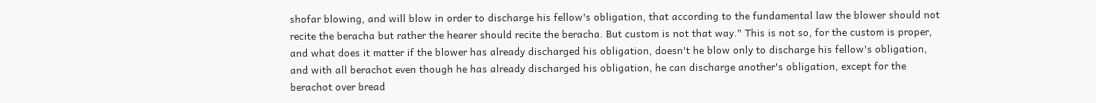shofar blowing, and will blow in order to discharge his fellow's obligation, that according to the fundamental law the blower should not recite the beracha but rather the hearer should recite the beracha. But custom is not that way." This is not so, for the custom is proper, and what does it matter if the blower has already discharged his obligation, doesn't he blow only to discharge his fellow's obligation, and with all berachot even though he has already discharged his obligation, he can discharge another's obligation, except for the berachot over bread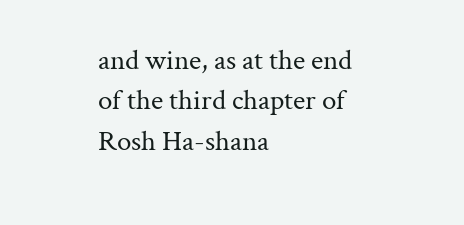and wine, as at the end of the third chapter of Rosh Ha-shana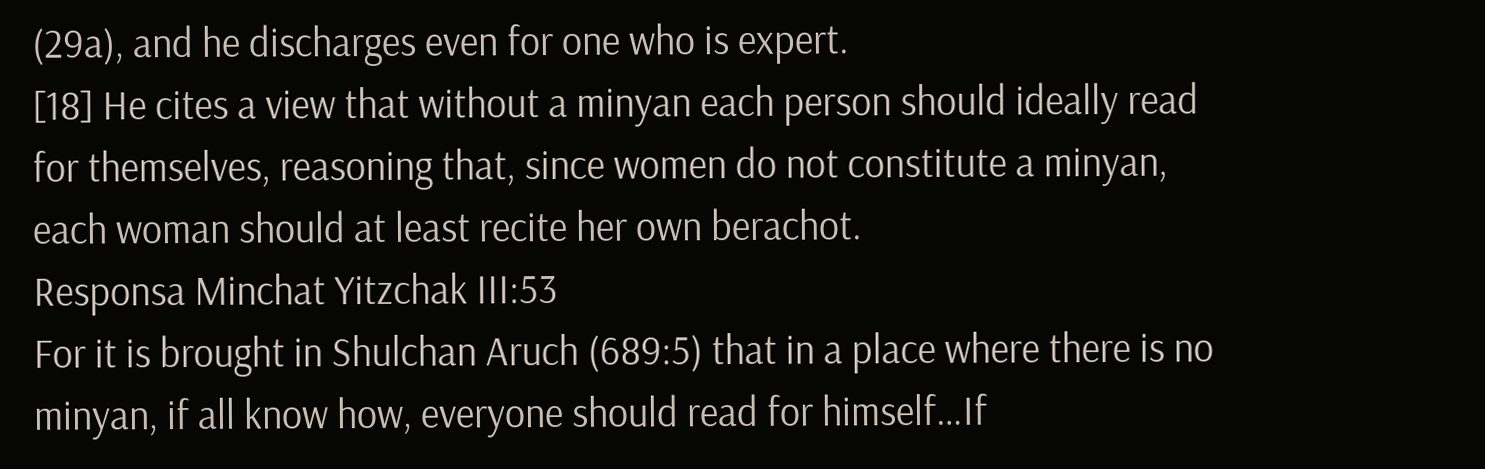(29a), and he discharges even for one who is expert.
[18] He cites a view that without a minyan each person should ideally read for themselves, reasoning that, since women do not constitute a minyan, each woman should at least recite her own berachot.
Responsa Minchat Yitzchak III:53
For it is brought in Shulchan Aruch (689:5) that in a place where there is no minyan, if all know how, everyone should read for himself…If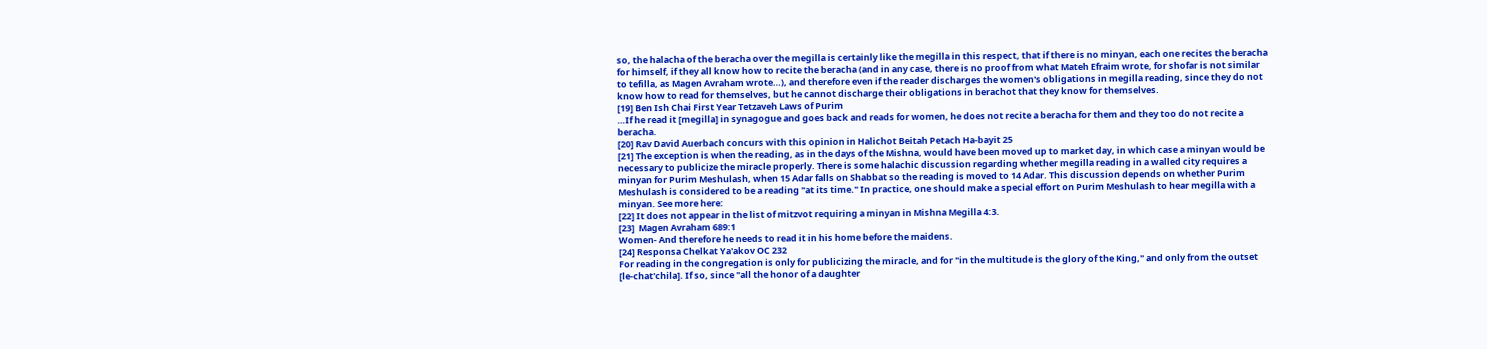so, the halacha of the beracha over the megilla is certainly like the megilla in this respect, that if there is no minyan, each one recites the beracha for himself, if they all know how to recite the beracha (and in any case, there is no proof from what Mateh Efraim wrote, for shofar is not similar to tefilla, as Magen Avraham wrote…), and therefore even if the reader discharges the women's obligations in megilla reading, since they do not know how to read for themselves, but he cannot discharge their obligations in berachot that they know for themselves.
[19] Ben Ish Chai First Year Tetzaveh Laws of Purim
…If he read it [megilla] in synagogue and goes back and reads for women, he does not recite a beracha for them and they too do not recite a beracha.
[20] Rav David Auerbach concurs with this opinion in Halichot Beitah Petach Ha-bayit 25
[21] The exception is when the reading, as in the days of the Mishna, would have been moved up to market day, in which case a minyan would be necessary to publicize the miracle properly. There is some halachic discussion regarding whether megilla reading in a walled city requires a minyan for Purim Meshulash, when 15 Adar falls on Shabbat so the reading is moved to 14 Adar. This discussion depends on whether Purim Meshulash is considered to be a reading "at its time." In practice, one should make a special effort on Purim Meshulash to hear megilla with a minyan. See more here:
[22] It does not appear in the list of mitzvot requiring a minyan in Mishna Megilla 4:3.
[23]  Magen Avraham 689:1
Women- And therefore he needs to read it in his home before the maidens.
[24] Responsa Chelkat Ya'akov OC 232
For reading in the congregation is only for publicizing the miracle, and for "in the multitude is the glory of the King," and only from the outset [le-chat'chila]. If so, since "all the honor of a daughter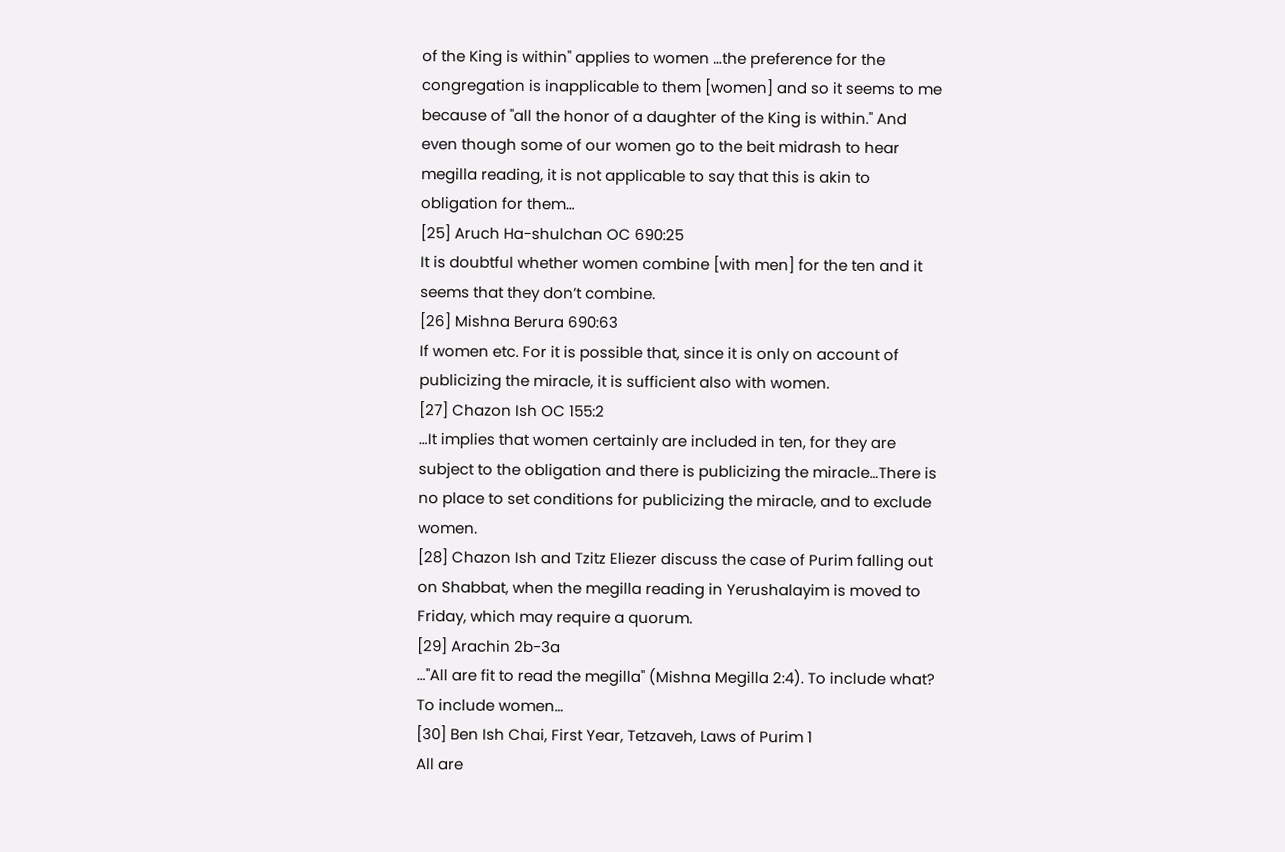of the King is within" applies to women …the preference for the congregation is inapplicable to them [women] and so it seems to me because of "all the honor of a daughter of the King is within." And even though some of our women go to the beit midrash to hear megilla reading, it is not applicable to say that this is akin to obligation for them…
[25] Aruch Ha-shulchan OC 690:25
It is doubtful whether women combine [with men] for the ten and it seems that they don’t combine.
[26] Mishna Berura 690:63
If women etc. For it is possible that, since it is only on account of publicizing the miracle, it is sufficient also with women.
[27] Chazon Ish OC 155:2
…It implies that women certainly are included in ten, for they are subject to the obligation and there is publicizing the miracle…There is no place to set conditions for publicizing the miracle, and to exclude women.
[28] Chazon Ish and Tzitz Eliezer discuss the case of Purim falling out on Shabbat, when the megilla reading in Yerushalayim is moved to Friday, which may require a quorum.
[29] Arachin 2b-3a
…"All are fit to read the megilla" (Mishna Megilla 2:4). To include what? To include women…
[30] Ben Ish Chai, First Year, Tetzaveh, Laws of Purim 1
All are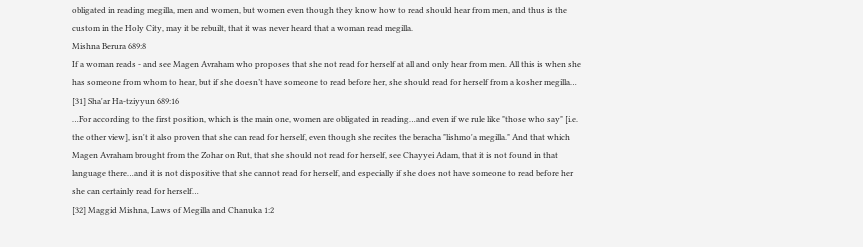obligated in reading megilla, men and women, but women even though they know how to read should hear from men, and thus is the custom in the Holy City, may it be rebuilt, that it was never heard that a woman read megilla.
Mishna Berura 689:8
If a woman reads - and see Magen Avraham who proposes that she not read for herself at all and only hear from men. All this is when she has someone from whom to hear, but if she doesn’t have someone to read before her, she should read for herself from a kosher megilla…
[31] Sha'ar Ha-tziyyun 689:16
…For according to the first position, which is the main one, women are obligated in reading…and even if we rule like "those who say" [i.e. the other view], isn't it also proven that she can read for herself, even though she recites the beracha "lishmo'a megilla." And that which Magen Avraham brought from the Zohar on Rut, that she should not read for herself, see Chayyei Adam, that it is not found in that language there…and it is not dispositive that she cannot read for herself, and especially if she does not have someone to read before her she can certainly read for herself…
[32] Maggid Mishna, Laws of Megilla and Chanuka 1:2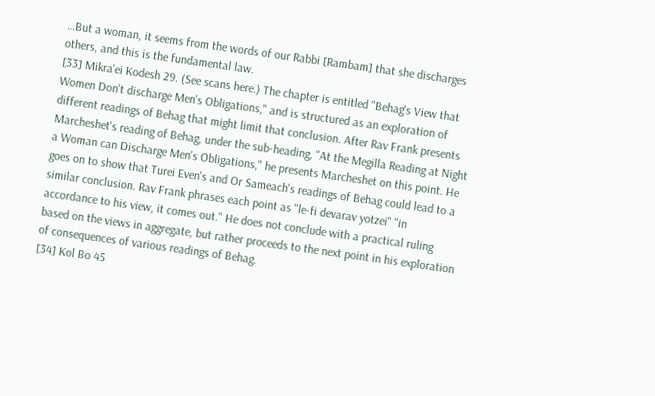…But a woman, it seems from the words of our Rabbi [Rambam] that she discharges others, and this is the fundamental law.
[33] Mikra'ei Kodesh 29. (See scans here.) The chapter is entitled "Behag's View that Women Don't discharge Men's Obligations," and is structured as an exploration of different readings of Behag that might limit that conclusion. After Rav Frank presents Marcheshet's reading of Behag, under the sub-heading, "At the Megilla Reading at Night a Woman can Discharge Men's Obligations," he presents Marcheshet on this point. He goes on to show that Turei Even's and Or Sameach's readings of Behag could lead to a similar conclusion. Rav Frank phrases each point as "le-fi devarav yotzei" "in accordance to his view, it comes out." He does not conclude with a practical ruling based on the views in aggregate, but rather proceeds to the next point in his exploration of consequences of various readings of Behag.
[34] Kol Bo 45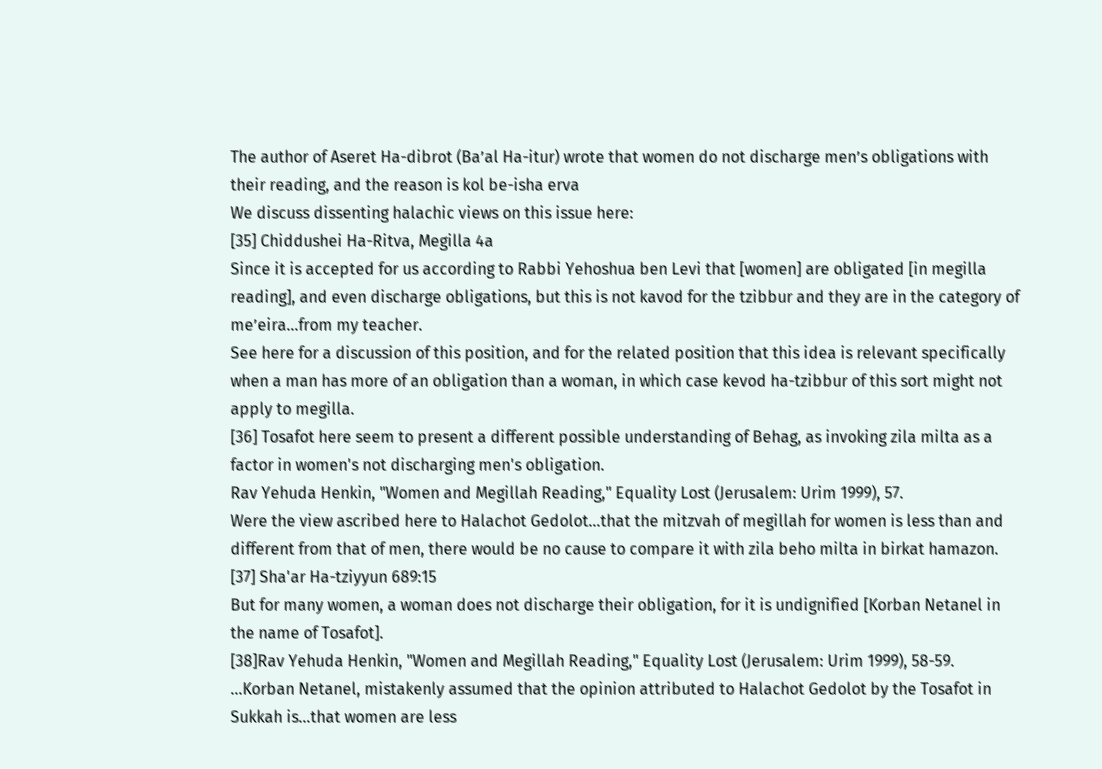The author of Aseret Ha-dibrot (Ba’al Ha-itur) wrote that women do not discharge men’s obligations with their reading, and the reason is kol be-isha erva
We discuss dissenting halachic views on this issue here:
[35] Chiddushei Ha-Ritva, Megilla 4a
Since it is accepted for us according to Rabbi Yehoshua ben Levi that [women] are obligated [in megilla reading], and even discharge obligations, but this is not kavod for the tzibbur and they are in the category of me’eira…from my teacher.
See here for a discussion of this position, and for the related position that this idea is relevant specifically when a man has more of an obligation than a woman, in which case kevod ha-tzibbur of this sort might not apply to megilla.
[36] Tosafot here seem to present a different possible understanding of Behag, as invoking zila milta as a factor in women's not discharging men's obligation.
Rav Yehuda Henkin, "Women and Megillah Reading," Equality Lost (Jerusalem: Urim 1999), 57.
Were the view ascribed here to Halachot Gedolot…that the mitzvah of megillah for women is less than and different from that of men, there would be no cause to compare it with zila beho milta in birkat hamazon.
[37] Sha'ar Ha-tziyyun 689:15
But for many women, a woman does not discharge their obligation, for it is undignified [Korban Netanel in the name of Tosafot].
[38]Rav Yehuda Henkin, "Women and Megillah Reading," Equality Lost (Jerusalem: Urim 1999), 58-59.
...Korban Netanel, mistakenly assumed that the opinion attributed to Halachot Gedolot by the Tosafot in Sukkah is…that women are less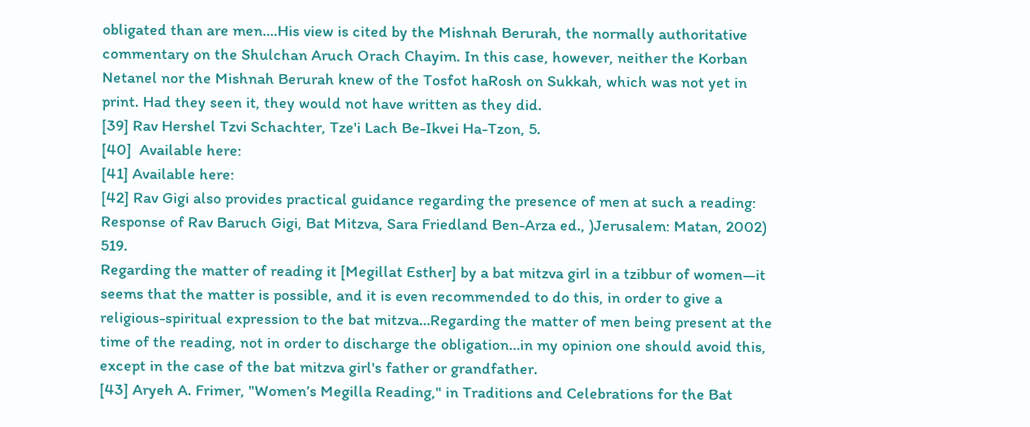obligated than are men….His view is cited by the Mishnah Berurah, the normally authoritative commentary on the Shulchan Aruch Orach Chayim. In this case, however, neither the Korban Netanel nor the Mishnah Berurah knew of the Tosfot haRosh on Sukkah, which was not yet in print. Had they seen it, they would not have written as they did.
[39] Rav Hershel Tzvi Schachter, Tze'i Lach Be-Ikvei Ha-Tzon, 5.
[40]  Available here:
[41] Available here:
[42] Rav Gigi also provides practical guidance regarding the presence of men at such a reading:
Response of Rav Baruch Gigi, Bat Mitzva, Sara Friedland Ben-Arza ed., )Jerusalem: Matan, 2002) 519.
Regarding the matter of reading it [Megillat Esther] by a bat mitzva girl in a tzibbur of women—it seems that the matter is possible, and it is even recommended to do this, in order to give a religious-spiritual expression to the bat mitzva…Regarding the matter of men being present at the time of the reading, not in order to discharge the obligation…in my opinion one should avoid this, except in the case of the bat mitzva girl's father or grandfather.
[43] Aryeh A. Frimer, "Women’s Megilla Reading," in Traditions and Celebrations for the Bat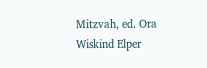Mitzvah, ed. Ora Wiskind Elper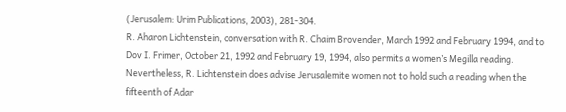(Jerusalem: Urim Publications, 2003), 281-304.
R. Aharon Lichtenstein, conversation with R. Chaim Brovender, March 1992 and February 1994, and to Dov I. Frimer, October 21, 1992 and February 19, 1994, also permits a women’s Megilla reading. Nevertheless, R. Lichtenstein does advise Jerusalemite women not to hold such a reading when the fifteenth of Adar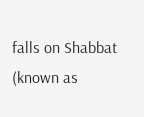falls on Shabbat (known as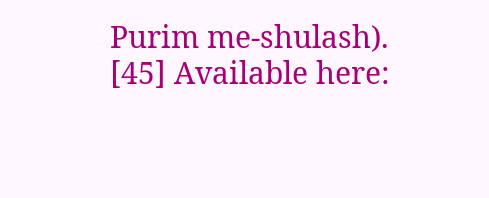Purim me-shulash).
[45] Available here: